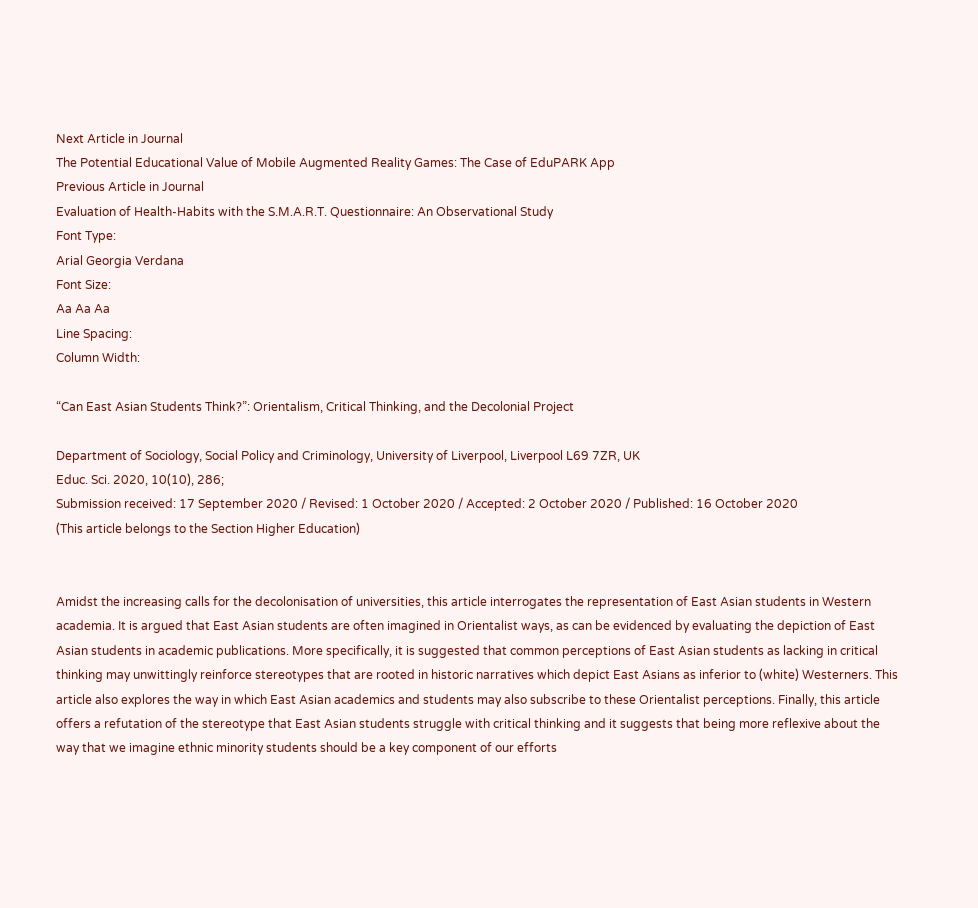Next Article in Journal
The Potential Educational Value of Mobile Augmented Reality Games: The Case of EduPARK App
Previous Article in Journal
Evaluation of Health-Habits with the S.M.A.R.T. Questionnaire: An Observational Study
Font Type:
Arial Georgia Verdana
Font Size:
Aa Aa Aa
Line Spacing:
Column Width:

“Can East Asian Students Think?”: Orientalism, Critical Thinking, and the Decolonial Project

Department of Sociology, Social Policy and Criminology, University of Liverpool, Liverpool L69 7ZR, UK
Educ. Sci. 2020, 10(10), 286;
Submission received: 17 September 2020 / Revised: 1 October 2020 / Accepted: 2 October 2020 / Published: 16 October 2020
(This article belongs to the Section Higher Education)


Amidst the increasing calls for the decolonisation of universities, this article interrogates the representation of East Asian students in Western academia. It is argued that East Asian students are often imagined in Orientalist ways, as can be evidenced by evaluating the depiction of East Asian students in academic publications. More specifically, it is suggested that common perceptions of East Asian students as lacking in critical thinking may unwittingly reinforce stereotypes that are rooted in historic narratives which depict East Asians as inferior to (white) Westerners. This article also explores the way in which East Asian academics and students may also subscribe to these Orientalist perceptions. Finally, this article offers a refutation of the stereotype that East Asian students struggle with critical thinking and it suggests that being more reflexive about the way that we imagine ethnic minority students should be a key component of our efforts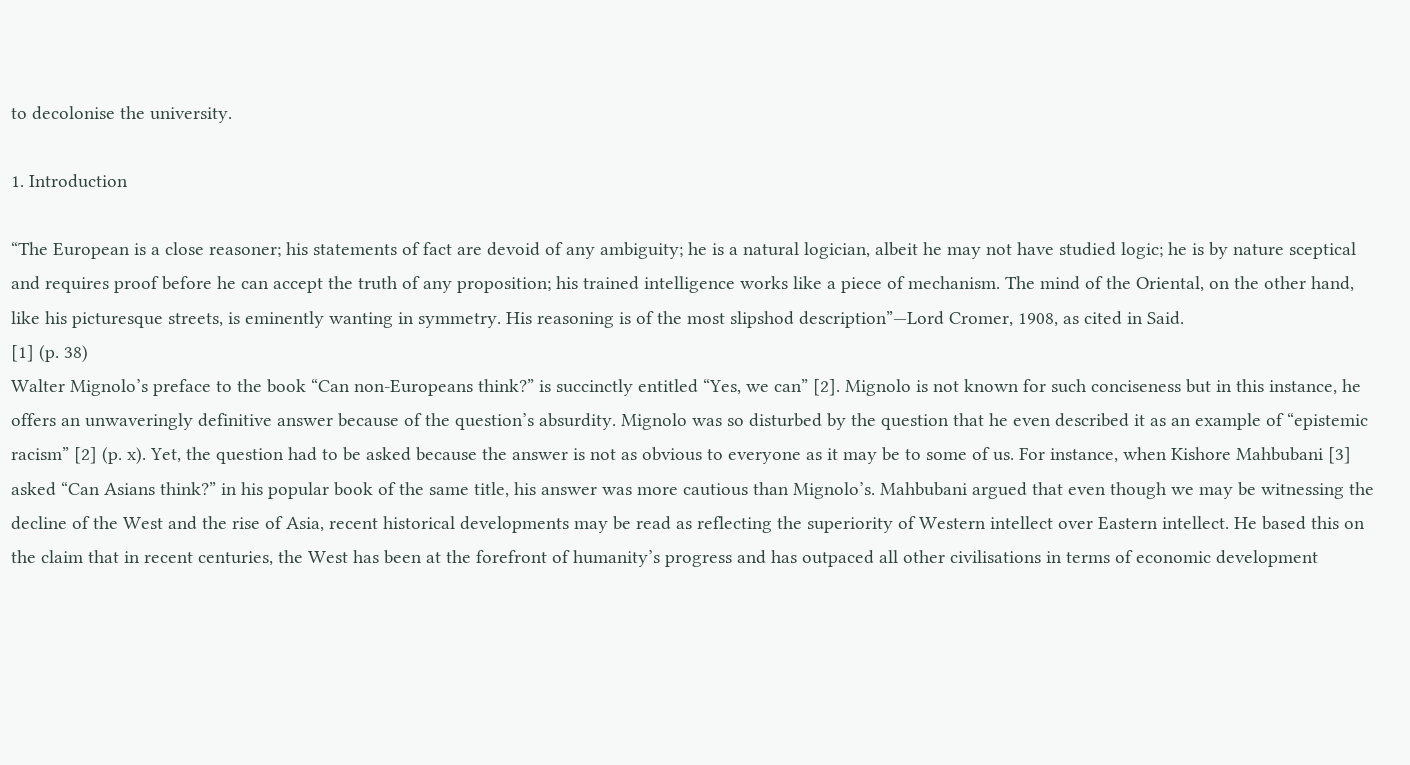to decolonise the university.

1. Introduction

“The European is a close reasoner; his statements of fact are devoid of any ambiguity; he is a natural logician, albeit he may not have studied logic; he is by nature sceptical and requires proof before he can accept the truth of any proposition; his trained intelligence works like a piece of mechanism. The mind of the Oriental, on the other hand, like his picturesque streets, is eminently wanting in symmetry. His reasoning is of the most slipshod description”—Lord Cromer, 1908, as cited in Said.
[1] (p. 38)
Walter Mignolo’s preface to the book “Can non-Europeans think?” is succinctly entitled “Yes, we can” [2]. Mignolo is not known for such conciseness but in this instance, he offers an unwaveringly definitive answer because of the question’s absurdity. Mignolo was so disturbed by the question that he even described it as an example of “epistemic racism” [2] (p. x). Yet, the question had to be asked because the answer is not as obvious to everyone as it may be to some of us. For instance, when Kishore Mahbubani [3] asked “Can Asians think?” in his popular book of the same title, his answer was more cautious than Mignolo’s. Mahbubani argued that even though we may be witnessing the decline of the West and the rise of Asia, recent historical developments may be read as reflecting the superiority of Western intellect over Eastern intellect. He based this on the claim that in recent centuries, the West has been at the forefront of humanity’s progress and has outpaced all other civilisations in terms of economic development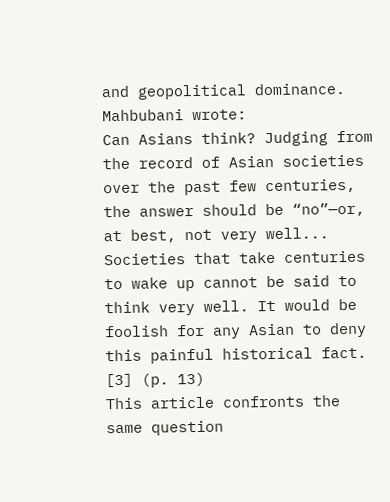and geopolitical dominance. Mahbubani wrote:
Can Asians think? Judging from the record of Asian societies over the past few centuries, the answer should be “no”—or, at best, not very well... Societies that take centuries to wake up cannot be said to think very well. It would be foolish for any Asian to deny this painful historical fact.
[3] (p. 13)
This article confronts the same question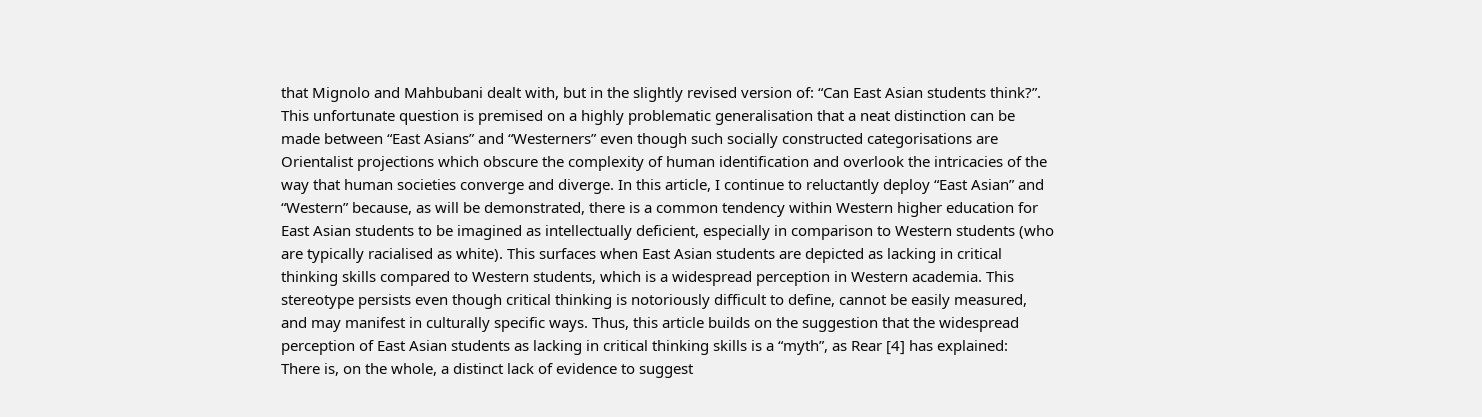that Mignolo and Mahbubani dealt with, but in the slightly revised version of: “Can East Asian students think?”. This unfortunate question is premised on a highly problematic generalisation that a neat distinction can be made between “East Asians” and “Westerners” even though such socially constructed categorisations are Orientalist projections which obscure the complexity of human identification and overlook the intricacies of the way that human societies converge and diverge. In this article, I continue to reluctantly deploy “East Asian” and “Western” because, as will be demonstrated, there is a common tendency within Western higher education for East Asian students to be imagined as intellectually deficient, especially in comparison to Western students (who are typically racialised as white). This surfaces when East Asian students are depicted as lacking in critical thinking skills compared to Western students, which is a widespread perception in Western academia. This stereotype persists even though critical thinking is notoriously difficult to define, cannot be easily measured, and may manifest in culturally specific ways. Thus, this article builds on the suggestion that the widespread perception of East Asian students as lacking in critical thinking skills is a “myth”, as Rear [4] has explained:
There is, on the whole, a distinct lack of evidence to suggest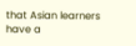that Asian learners have a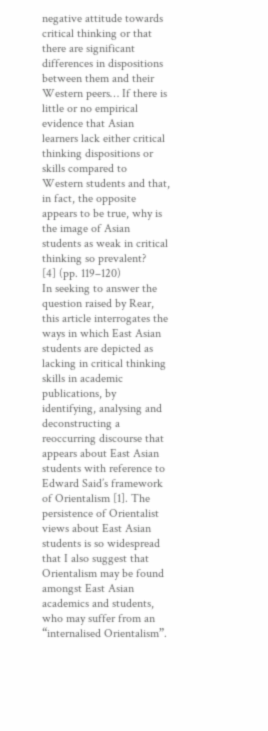negative attitude towards critical thinking or that there are significant differences in dispositions between them and their Western peers… If there is little or no empirical evidence that Asian learners lack either critical thinking dispositions or skills compared to Western students and that, in fact, the opposite appears to be true, why is the image of Asian students as weak in critical thinking so prevalent?
[4] (pp. 119–120)
In seeking to answer the question raised by Rear, this article interrogates the ways in which East Asian students are depicted as lacking in critical thinking skills in academic publications, by identifying, analysing and deconstructing a reoccurring discourse that appears about East Asian students with reference to Edward Said’s framework of Orientalism [1]. The persistence of Orientalist views about East Asian students is so widespread that I also suggest that Orientalism may be found amongst East Asian academics and students, who may suffer from an “internalised Orientalism”.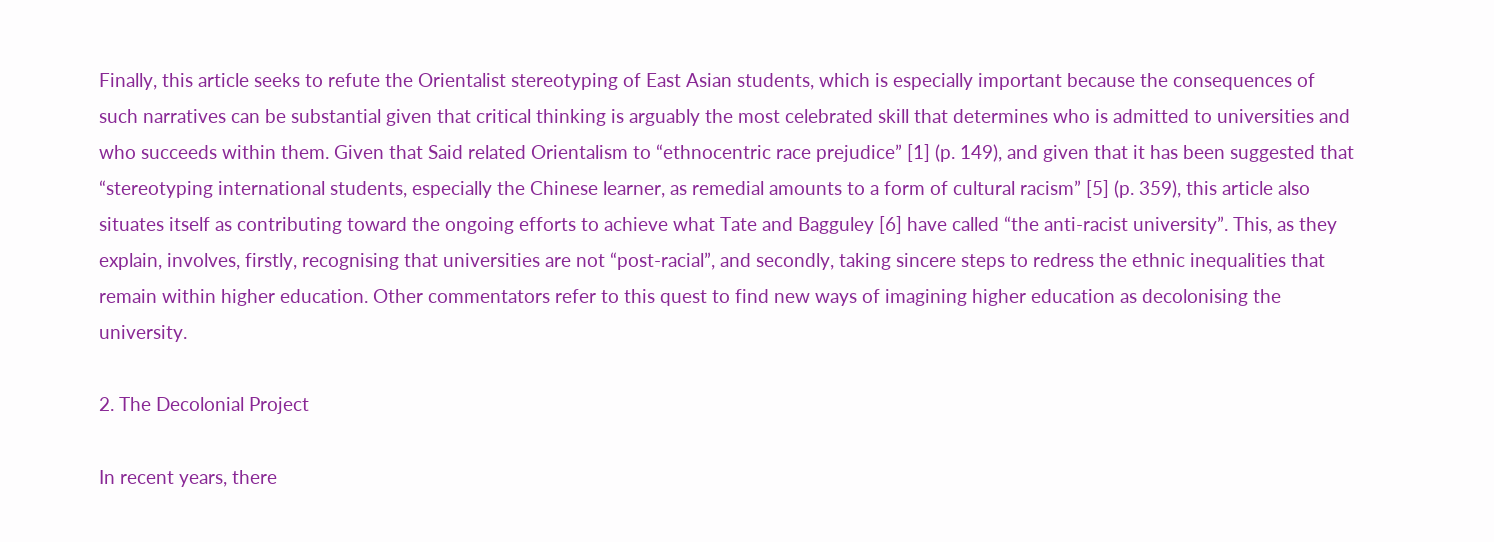Finally, this article seeks to refute the Orientalist stereotyping of East Asian students, which is especially important because the consequences of such narratives can be substantial given that critical thinking is arguably the most celebrated skill that determines who is admitted to universities and who succeeds within them. Given that Said related Orientalism to “ethnocentric race prejudice” [1] (p. 149), and given that it has been suggested that “stereotyping international students, especially the Chinese learner, as remedial amounts to a form of cultural racism” [5] (p. 359), this article also situates itself as contributing toward the ongoing efforts to achieve what Tate and Bagguley [6] have called “the anti-racist university”. This, as they explain, involves, firstly, recognising that universities are not “post-racial”, and secondly, taking sincere steps to redress the ethnic inequalities that remain within higher education. Other commentators refer to this quest to find new ways of imagining higher education as decolonising the university.

2. The Decolonial Project

In recent years, there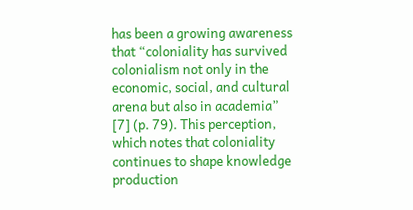has been a growing awareness that “coloniality has survived colonialism not only in the economic, social, and cultural arena but also in academia” [7] (p. 79). This perception, which notes that coloniality continues to shape knowledge production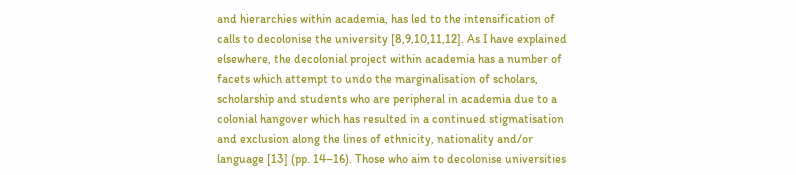and hierarchies within academia, has led to the intensification of calls to decolonise the university [8,9,10,11,12]. As I have explained elsewhere, the decolonial project within academia has a number of facets which attempt to undo the marginalisation of scholars, scholarship and students who are peripheral in academia due to a colonial hangover which has resulted in a continued stigmatisation and exclusion along the lines of ethnicity, nationality and/or language [13] (pp. 14–16). Those who aim to decolonise universities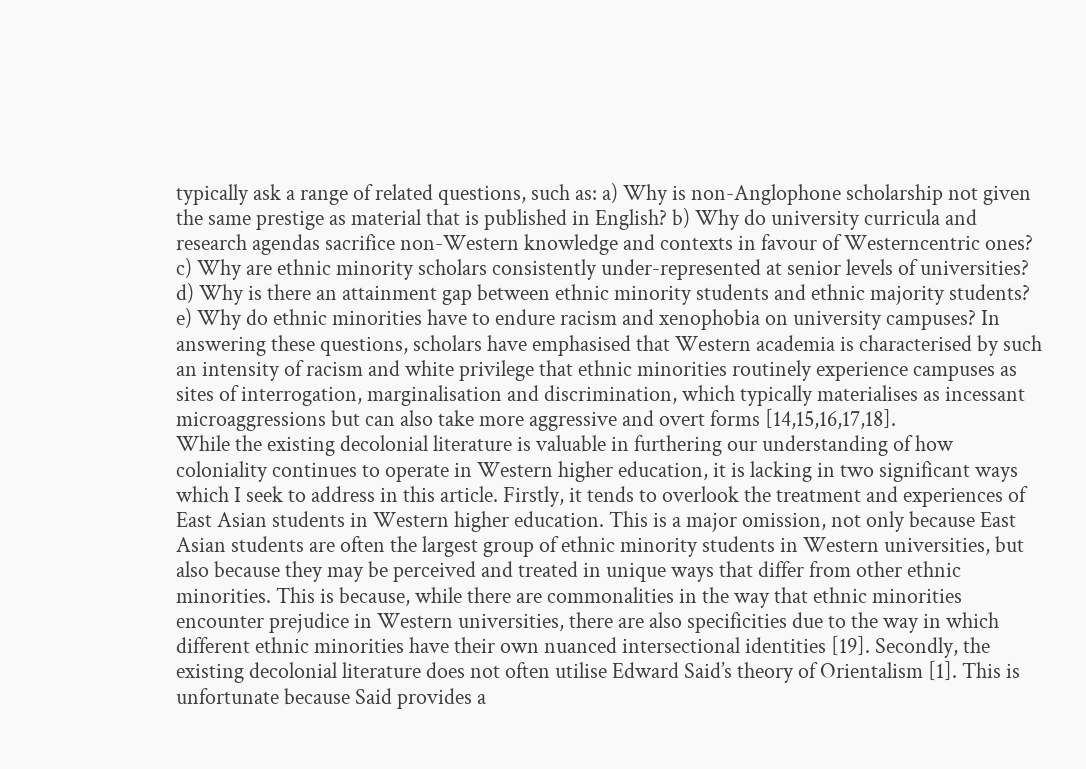typically ask a range of related questions, such as: a) Why is non-Anglophone scholarship not given the same prestige as material that is published in English? b) Why do university curricula and research agendas sacrifice non-Western knowledge and contexts in favour of Westerncentric ones? c) Why are ethnic minority scholars consistently under-represented at senior levels of universities? d) Why is there an attainment gap between ethnic minority students and ethnic majority students? e) Why do ethnic minorities have to endure racism and xenophobia on university campuses? In answering these questions, scholars have emphasised that Western academia is characterised by such an intensity of racism and white privilege that ethnic minorities routinely experience campuses as sites of interrogation, marginalisation and discrimination, which typically materialises as incessant microaggressions but can also take more aggressive and overt forms [14,15,16,17,18].
While the existing decolonial literature is valuable in furthering our understanding of how coloniality continues to operate in Western higher education, it is lacking in two significant ways which I seek to address in this article. Firstly, it tends to overlook the treatment and experiences of East Asian students in Western higher education. This is a major omission, not only because East Asian students are often the largest group of ethnic minority students in Western universities, but also because they may be perceived and treated in unique ways that differ from other ethnic minorities. This is because, while there are commonalities in the way that ethnic minorities encounter prejudice in Western universities, there are also specificities due to the way in which different ethnic minorities have their own nuanced intersectional identities [19]. Secondly, the existing decolonial literature does not often utilise Edward Said’s theory of Orientalism [1]. This is unfortunate because Said provides a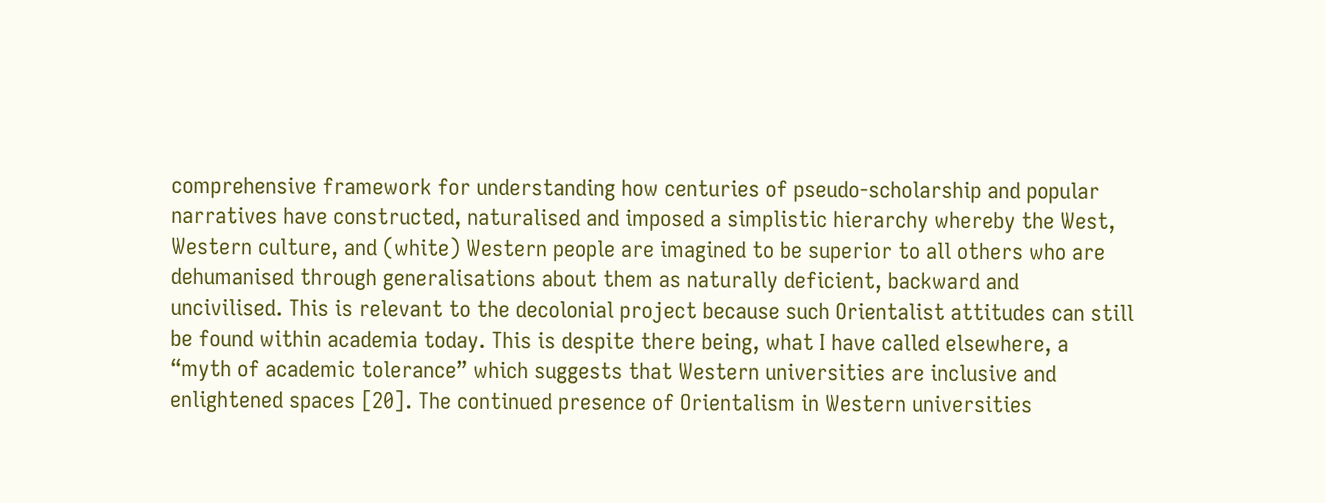comprehensive framework for understanding how centuries of pseudo-scholarship and popular narratives have constructed, naturalised and imposed a simplistic hierarchy whereby the West, Western culture, and (white) Western people are imagined to be superior to all others who are dehumanised through generalisations about them as naturally deficient, backward and uncivilised. This is relevant to the decolonial project because such Orientalist attitudes can still be found within academia today. This is despite there being, what I have called elsewhere, a “myth of academic tolerance” which suggests that Western universities are inclusive and enlightened spaces [20]. The continued presence of Orientalism in Western universities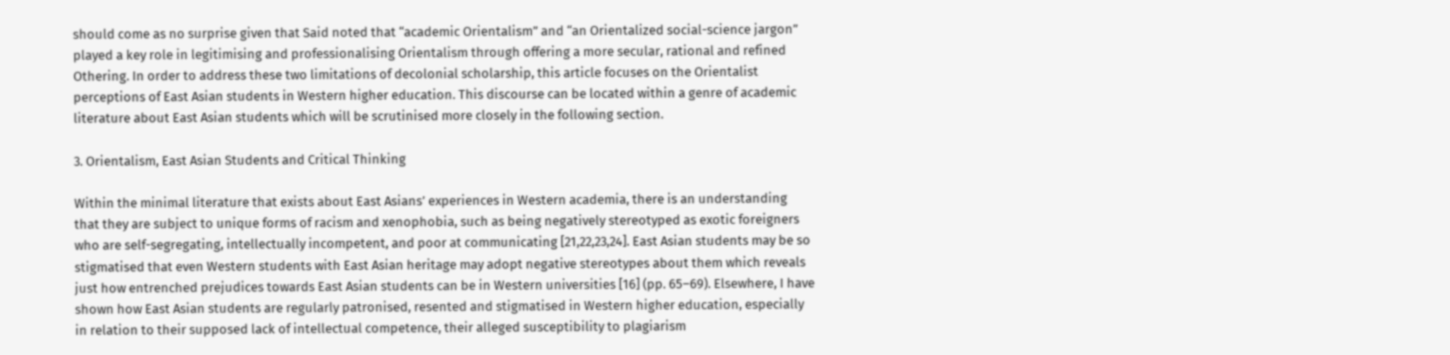should come as no surprise given that Said noted that “academic Orientalism” and “an Orientalized social-science jargon” played a key role in legitimising and professionalising Orientalism through offering a more secular, rational and refined Othering. In order to address these two limitations of decolonial scholarship, this article focuses on the Orientalist perceptions of East Asian students in Western higher education. This discourse can be located within a genre of academic literature about East Asian students which will be scrutinised more closely in the following section.

3. Orientalism, East Asian Students and Critical Thinking

Within the minimal literature that exists about East Asians’ experiences in Western academia, there is an understanding that they are subject to unique forms of racism and xenophobia, such as being negatively stereotyped as exotic foreigners who are self-segregating, intellectually incompetent, and poor at communicating [21,22,23,24]. East Asian students may be so stigmatised that even Western students with East Asian heritage may adopt negative stereotypes about them which reveals just how entrenched prejudices towards East Asian students can be in Western universities [16] (pp. 65–69). Elsewhere, I have shown how East Asian students are regularly patronised, resented and stigmatised in Western higher education, especially in relation to their supposed lack of intellectual competence, their alleged susceptibility to plagiarism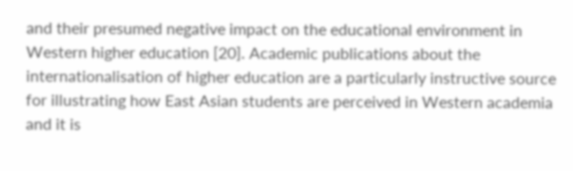and their presumed negative impact on the educational environment in Western higher education [20]. Academic publications about the internationalisation of higher education are a particularly instructive source for illustrating how East Asian students are perceived in Western academia and it is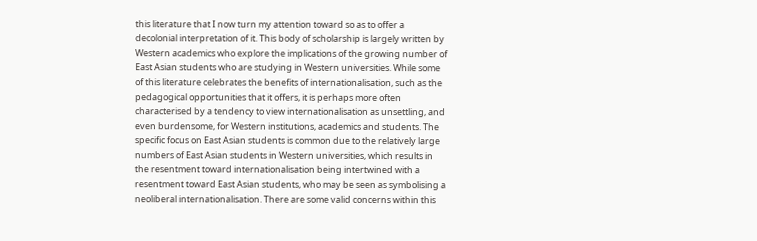this literature that I now turn my attention toward so as to offer a decolonial interpretation of it. This body of scholarship is largely written by Western academics who explore the implications of the growing number of East Asian students who are studying in Western universities. While some of this literature celebrates the benefits of internationalisation, such as the pedagogical opportunities that it offers, it is perhaps more often characterised by a tendency to view internationalisation as unsettling, and even burdensome, for Western institutions, academics and students. The specific focus on East Asian students is common due to the relatively large numbers of East Asian students in Western universities, which results in the resentment toward internationalisation being intertwined with a resentment toward East Asian students, who may be seen as symbolising a neoliberal internationalisation. There are some valid concerns within this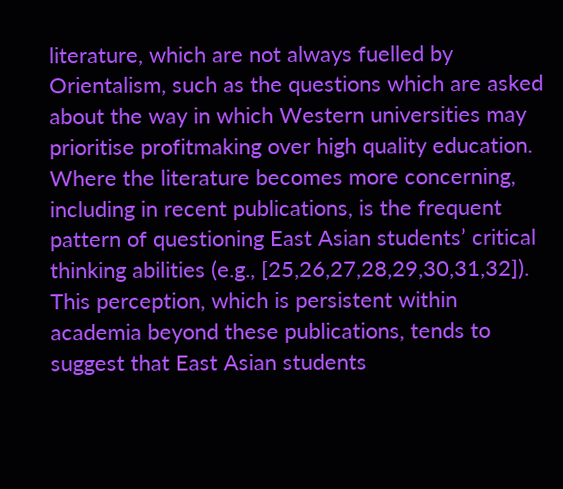literature, which are not always fuelled by Orientalism, such as the questions which are asked about the way in which Western universities may prioritise profitmaking over high quality education. Where the literature becomes more concerning, including in recent publications, is the frequent pattern of questioning East Asian students’ critical thinking abilities (e.g., [25,26,27,28,29,30,31,32]). This perception, which is persistent within academia beyond these publications, tends to suggest that East Asian students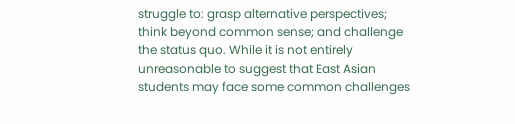struggle to: grasp alternative perspectives; think beyond common sense; and challenge the status quo. While it is not entirely unreasonable to suggest that East Asian students may face some common challenges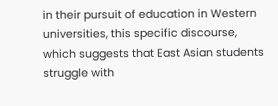in their pursuit of education in Western universities, this specific discourse, which suggests that East Asian students struggle with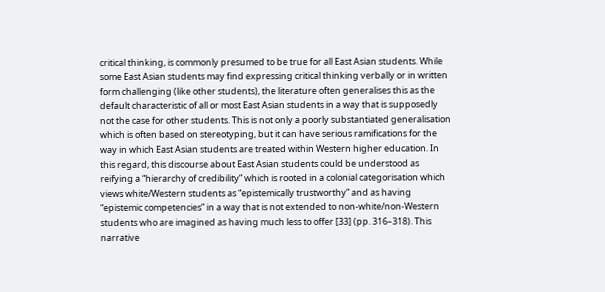critical thinking, is commonly presumed to be true for all East Asian students. While some East Asian students may find expressing critical thinking verbally or in written form challenging (like other students), the literature often generalises this as the default characteristic of all or most East Asian students in a way that is supposedly not the case for other students. This is not only a poorly substantiated generalisation which is often based on stereotyping, but it can have serious ramifications for the way in which East Asian students are treated within Western higher education. In this regard, this discourse about East Asian students could be understood as reifying a “hierarchy of credibility” which is rooted in a colonial categorisation which views white/Western students as “epistemically trustworthy” and as having “epistemic competencies” in a way that is not extended to non-white/non-Western students who are imagined as having much less to offer [33] (pp. 316–318). This narrative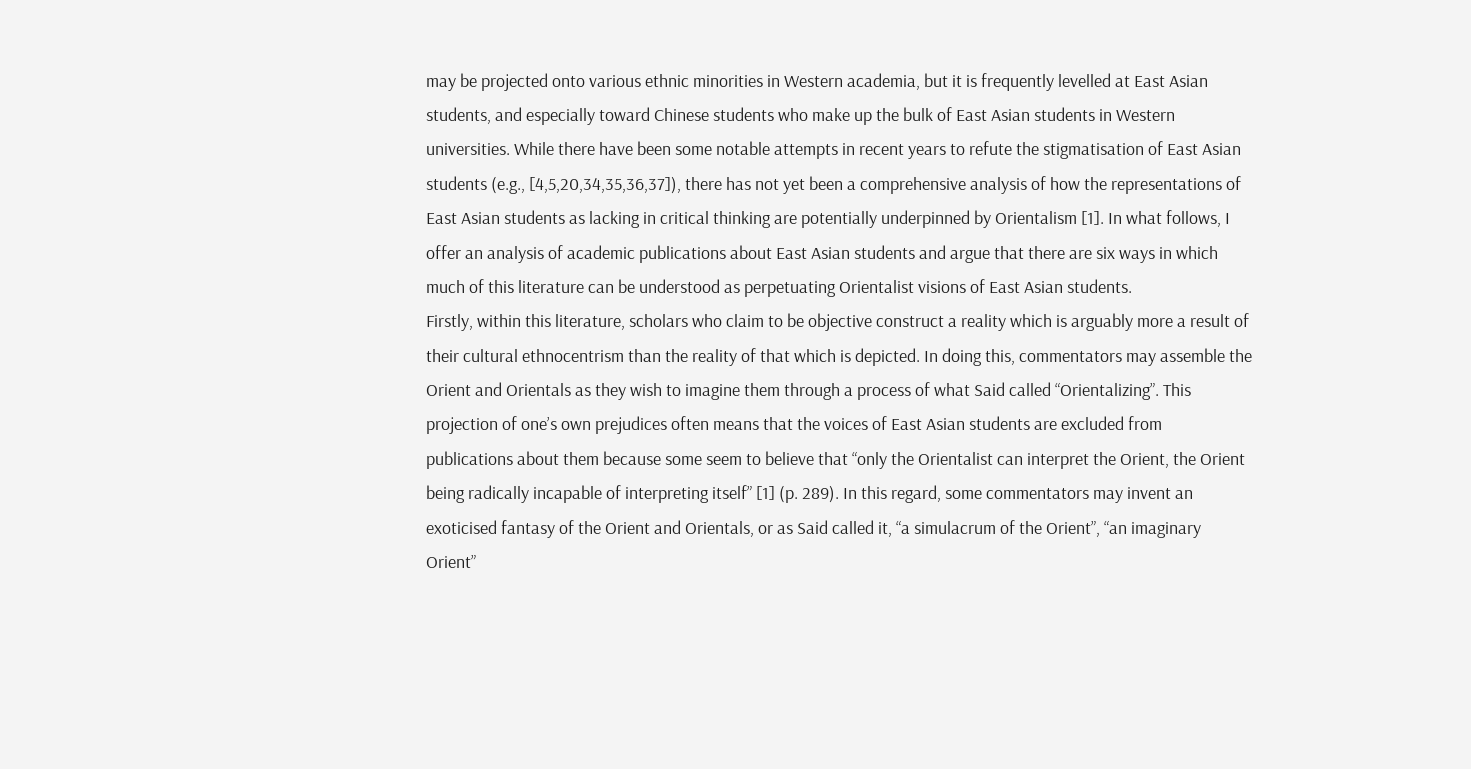may be projected onto various ethnic minorities in Western academia, but it is frequently levelled at East Asian students, and especially toward Chinese students who make up the bulk of East Asian students in Western universities. While there have been some notable attempts in recent years to refute the stigmatisation of East Asian students (e.g., [4,5,20,34,35,36,37]), there has not yet been a comprehensive analysis of how the representations of East Asian students as lacking in critical thinking are potentially underpinned by Orientalism [1]. In what follows, I offer an analysis of academic publications about East Asian students and argue that there are six ways in which much of this literature can be understood as perpetuating Orientalist visions of East Asian students.
Firstly, within this literature, scholars who claim to be objective construct a reality which is arguably more a result of their cultural ethnocentrism than the reality of that which is depicted. In doing this, commentators may assemble the Orient and Orientals as they wish to imagine them through a process of what Said called “Orientalizing”. This projection of one’s own prejudices often means that the voices of East Asian students are excluded from publications about them because some seem to believe that “only the Orientalist can interpret the Orient, the Orient being radically incapable of interpreting itself” [1] (p. 289). In this regard, some commentators may invent an exoticised fantasy of the Orient and Orientals, or as Said called it, “a simulacrum of the Orient”, “an imaginary Orient”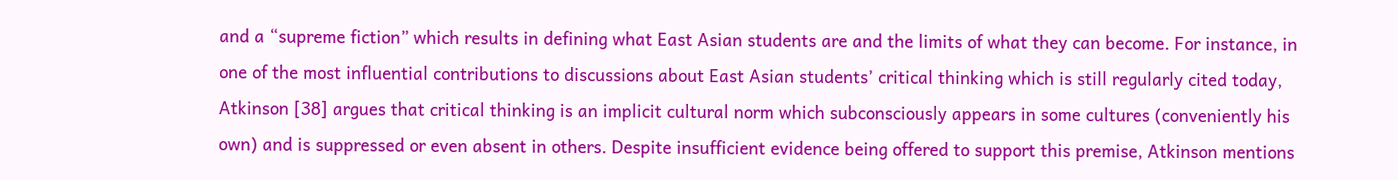and a “supreme fiction” which results in defining what East Asian students are and the limits of what they can become. For instance, in one of the most influential contributions to discussions about East Asian students’ critical thinking which is still regularly cited today, Atkinson [38] argues that critical thinking is an implicit cultural norm which subconsciously appears in some cultures (conveniently his own) and is suppressed or even absent in others. Despite insufficient evidence being offered to support this premise, Atkinson mentions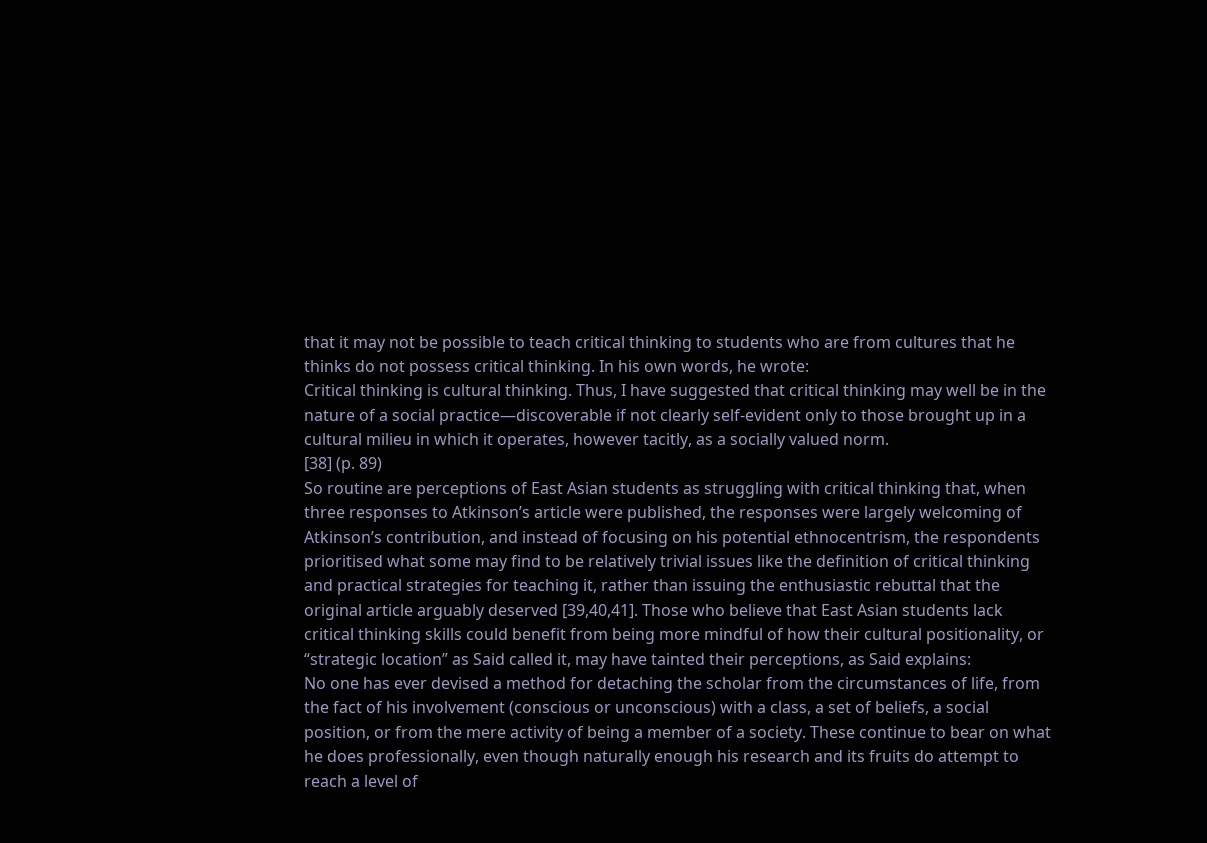that it may not be possible to teach critical thinking to students who are from cultures that he thinks do not possess critical thinking. In his own words, he wrote:
Critical thinking is cultural thinking. Thus, I have suggested that critical thinking may well be in the nature of a social practice—discoverable if not clearly self-evident only to those brought up in a cultural milieu in which it operates, however tacitly, as a socially valued norm.
[38] (p. 89)
So routine are perceptions of East Asian students as struggling with critical thinking that, when three responses to Atkinson’s article were published, the responses were largely welcoming of Atkinson’s contribution, and instead of focusing on his potential ethnocentrism, the respondents prioritised what some may find to be relatively trivial issues like the definition of critical thinking and practical strategies for teaching it, rather than issuing the enthusiastic rebuttal that the original article arguably deserved [39,40,41]. Those who believe that East Asian students lack critical thinking skills could benefit from being more mindful of how their cultural positionality, or “strategic location” as Said called it, may have tainted their perceptions, as Said explains:
No one has ever devised a method for detaching the scholar from the circumstances of life, from the fact of his involvement (conscious or unconscious) with a class, a set of beliefs, a social position, or from the mere activity of being a member of a society. These continue to bear on what he does professionally, even though naturally enough his research and its fruits do attempt to reach a level of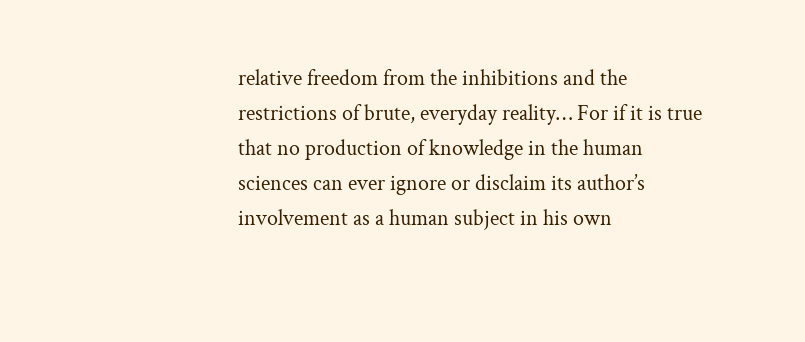relative freedom from the inhibitions and the restrictions of brute, everyday reality… For if it is true that no production of knowledge in the human sciences can ever ignore or disclaim its author’s involvement as a human subject in his own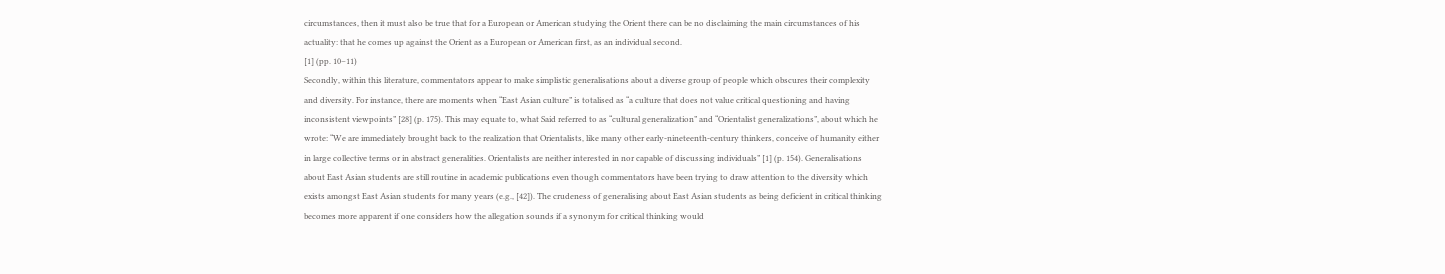circumstances, then it must also be true that for a European or American studying the Orient there can be no disclaiming the main circumstances of his actuality: that he comes up against the Orient as a European or American first, as an individual second.
[1] (pp. 10–11)
Secondly, within this literature, commentators appear to make simplistic generalisations about a diverse group of people which obscures their complexity and diversity. For instance, there are moments when “East Asian culture” is totalised as “a culture that does not value critical questioning and having inconsistent viewpoints” [28] (p. 175). This may equate to, what Said referred to as “cultural generalization” and “Orientalist generalizations”, about which he wrote: “We are immediately brought back to the realization that Orientalists, like many other early-nineteenth-century thinkers, conceive of humanity either in large collective terms or in abstract generalities. Orientalists are neither interested in nor capable of discussing individuals” [1] (p. 154). Generalisations about East Asian students are still routine in academic publications even though commentators have been trying to draw attention to the diversity which exists amongst East Asian students for many years (e.g., [42]). The crudeness of generalising about East Asian students as being deficient in critical thinking becomes more apparent if one considers how the allegation sounds if a synonym for critical thinking would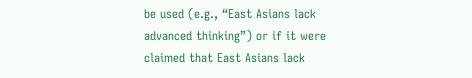be used (e.g., “East Asians lack advanced thinking”) or if it were claimed that East Asians lack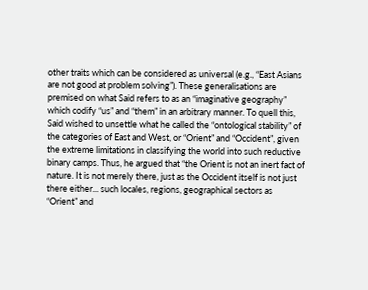other traits which can be considered as universal (e.g., “East Asians are not good at problem solving”). These generalisations are premised on what Said refers to as an “imaginative geography” which codify “us” and “them” in an arbitrary manner. To quell this, Said wished to unsettle what he called the “ontological stability” of the categories of East and West, or “Orient” and “Occident”, given the extreme limitations in classifying the world into such reductive binary camps. Thus, he argued that “the Orient is not an inert fact of nature. It is not merely there, just as the Occident itself is not just there either... such locales, regions, geographical sectors as “Orient” and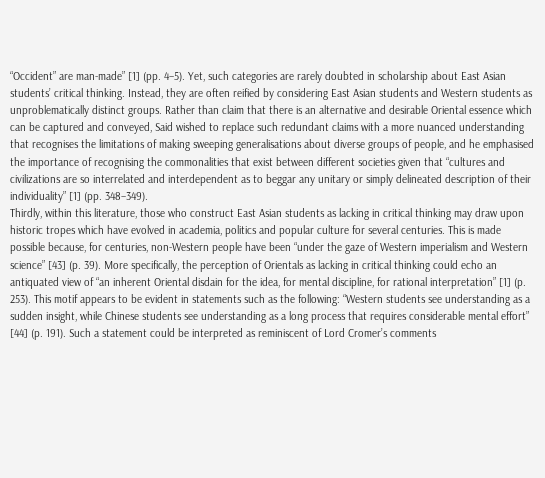“Occident” are man-made” [1] (pp. 4–5). Yet, such categories are rarely doubted in scholarship about East Asian students’ critical thinking. Instead, they are often reified by considering East Asian students and Western students as unproblematically distinct groups. Rather than claim that there is an alternative and desirable Oriental essence which can be captured and conveyed, Said wished to replace such redundant claims with a more nuanced understanding that recognises the limitations of making sweeping generalisations about diverse groups of people, and he emphasised the importance of recognising the commonalities that exist between different societies given that “cultures and civilizations are so interrelated and interdependent as to beggar any unitary or simply delineated description of their individuality” [1] (pp. 348–349).
Thirdly, within this literature, those who construct East Asian students as lacking in critical thinking may draw upon historic tropes which have evolved in academia, politics and popular culture for several centuries. This is made possible because, for centuries, non-Western people have been “under the gaze of Western imperialism and Western science” [43] (p. 39). More specifically, the perception of Orientals as lacking in critical thinking could echo an antiquated view of “an inherent Oriental disdain for the idea, for mental discipline, for rational interpretation” [1] (p. 253). This motif appears to be evident in statements such as the following: “Western students see understanding as a sudden insight, while Chinese students see understanding as a long process that requires considerable mental effort” [44] (p. 191). Such a statement could be interpreted as reminiscent of Lord Cromer’s comments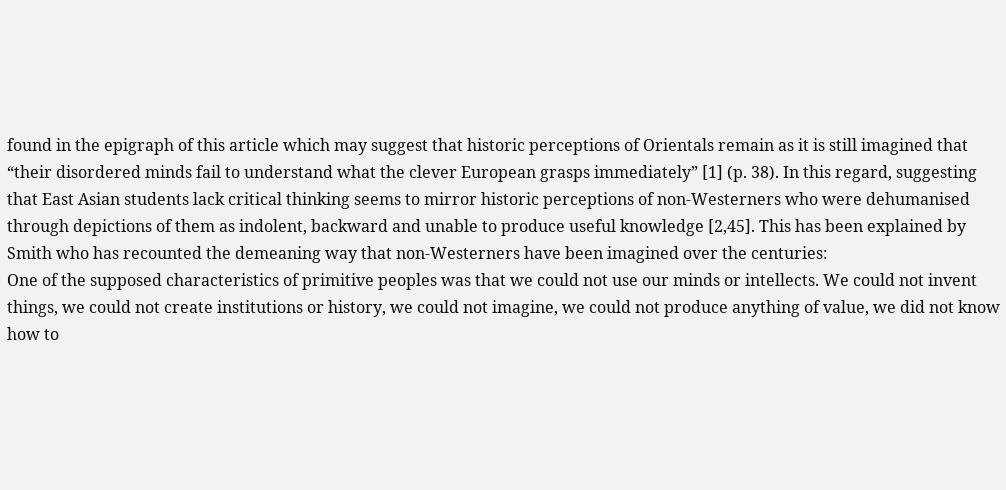found in the epigraph of this article which may suggest that historic perceptions of Orientals remain as it is still imagined that “their disordered minds fail to understand what the clever European grasps immediately” [1] (p. 38). In this regard, suggesting that East Asian students lack critical thinking seems to mirror historic perceptions of non-Westerners who were dehumanised through depictions of them as indolent, backward and unable to produce useful knowledge [2,45]. This has been explained by Smith who has recounted the demeaning way that non-Westerners have been imagined over the centuries:
One of the supposed characteristics of primitive peoples was that we could not use our minds or intellects. We could not invent things, we could not create institutions or history, we could not imagine, we could not produce anything of value, we did not know how to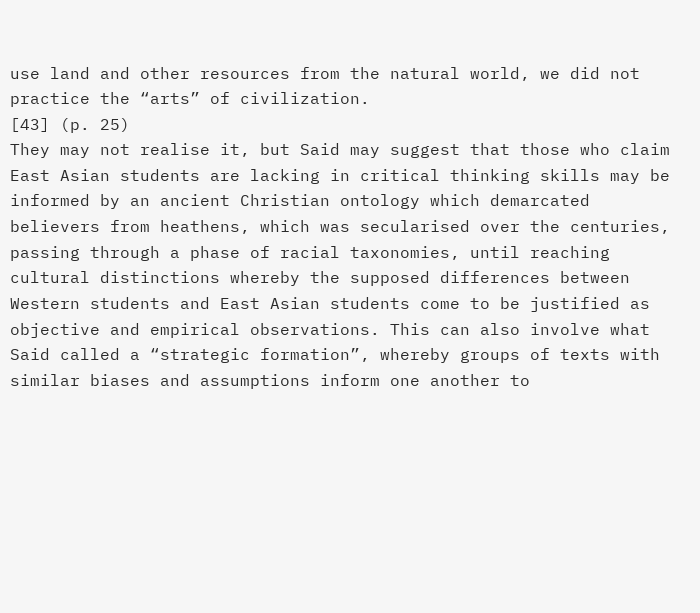use land and other resources from the natural world, we did not practice the “arts” of civilization.
[43] (p. 25)
They may not realise it, but Said may suggest that those who claim East Asian students are lacking in critical thinking skills may be informed by an ancient Christian ontology which demarcated believers from heathens, which was secularised over the centuries, passing through a phase of racial taxonomies, until reaching cultural distinctions whereby the supposed differences between Western students and East Asian students come to be justified as objective and empirical observations. This can also involve what Said called a “strategic formation”, whereby groups of texts with similar biases and assumptions inform one another to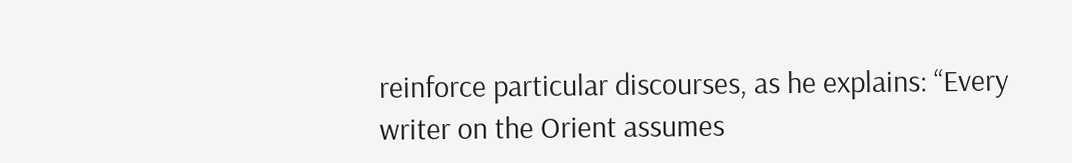reinforce particular discourses, as he explains: “Every writer on the Orient assumes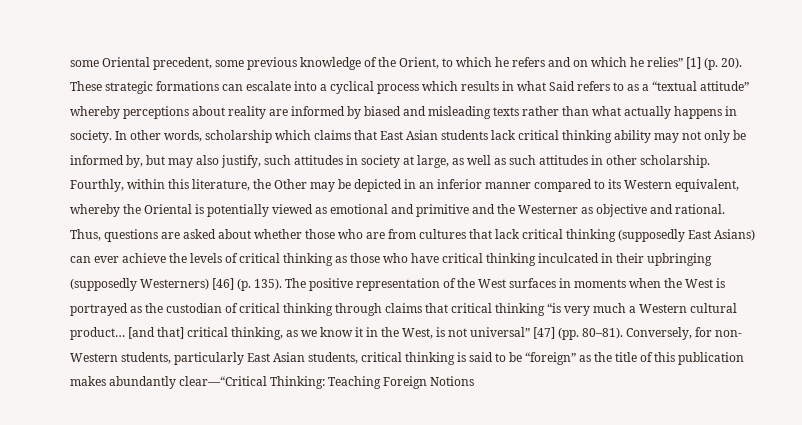some Oriental precedent, some previous knowledge of the Orient, to which he refers and on which he relies” [1] (p. 20). These strategic formations can escalate into a cyclical process which results in what Said refers to as a “textual attitude” whereby perceptions about reality are informed by biased and misleading texts rather than what actually happens in society. In other words, scholarship which claims that East Asian students lack critical thinking ability may not only be informed by, but may also justify, such attitudes in society at large, as well as such attitudes in other scholarship.
Fourthly, within this literature, the Other may be depicted in an inferior manner compared to its Western equivalent, whereby the Oriental is potentially viewed as emotional and primitive and the Westerner as objective and rational. Thus, questions are asked about whether those who are from cultures that lack critical thinking (supposedly East Asians) can ever achieve the levels of critical thinking as those who have critical thinking inculcated in their upbringing (supposedly Westerners) [46] (p. 135). The positive representation of the West surfaces in moments when the West is portrayed as the custodian of critical thinking through claims that critical thinking “is very much a Western cultural product… [and that] critical thinking, as we know it in the West, is not universal” [47] (pp. 80–81). Conversely, for non-Western students, particularly East Asian students, critical thinking is said to be “foreign” as the title of this publication makes abundantly clear—“Critical Thinking: Teaching Foreign Notions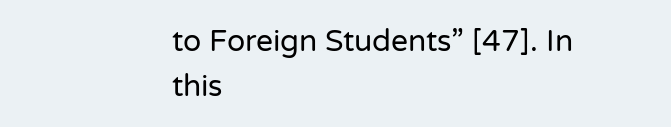to Foreign Students” [47]. In this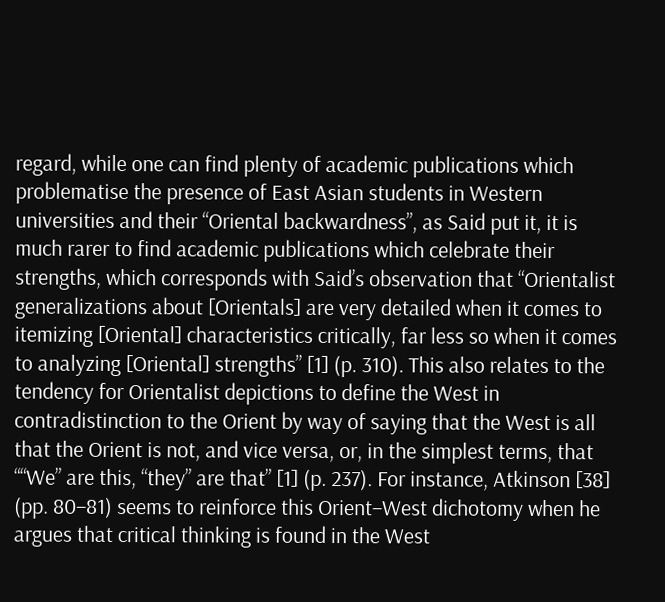regard, while one can find plenty of academic publications which problematise the presence of East Asian students in Western universities and their “Oriental backwardness”, as Said put it, it is much rarer to find academic publications which celebrate their strengths, which corresponds with Said’s observation that “Orientalist generalizations about [Orientals] are very detailed when it comes to itemizing [Oriental] characteristics critically, far less so when it comes to analyzing [Oriental] strengths” [1] (p. 310). This also relates to the tendency for Orientalist depictions to define the West in contradistinction to the Orient by way of saying that the West is all that the Orient is not, and vice versa, or, in the simplest terms, that ““We” are this, “they” are that” [1] (p. 237). For instance, Atkinson [38] (pp. 80–81) seems to reinforce this Orient–West dichotomy when he argues that critical thinking is found in the West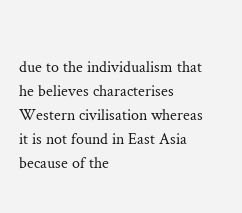due to the individualism that he believes characterises Western civilisation whereas it is not found in East Asia because of the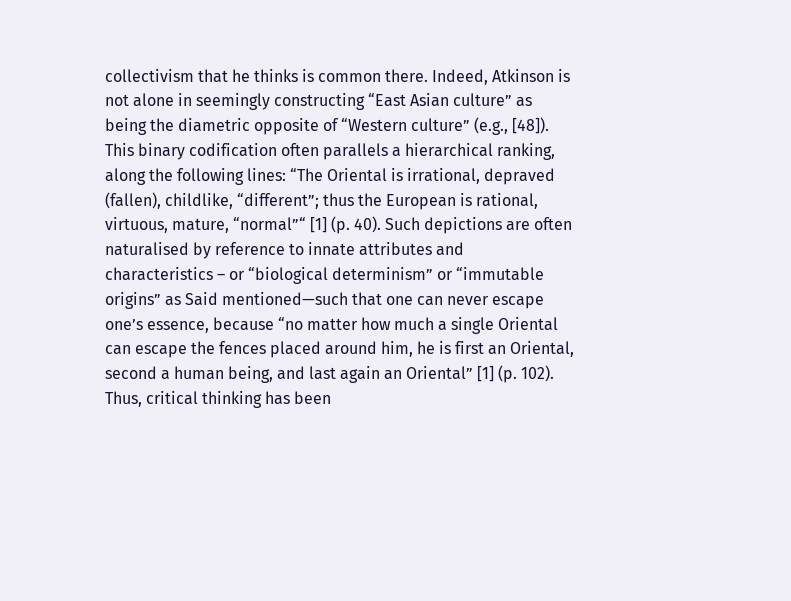collectivism that he thinks is common there. Indeed, Atkinson is not alone in seemingly constructing “East Asian culture” as being the diametric opposite of “Western culture” (e.g., [48]). This binary codification often parallels a hierarchical ranking, along the following lines: “The Oriental is irrational, depraved (fallen), childlike, “different”; thus the European is rational, virtuous, mature, “normal”“ [1] (p. 40). Such depictions are often naturalised by reference to innate attributes and characteristics – or “biological determinism” or “immutable origins” as Said mentioned—such that one can never escape one’s essence, because “no matter how much a single Oriental can escape the fences placed around him, he is first an Oriental, second a human being, and last again an Oriental” [1] (p. 102). Thus, critical thinking has been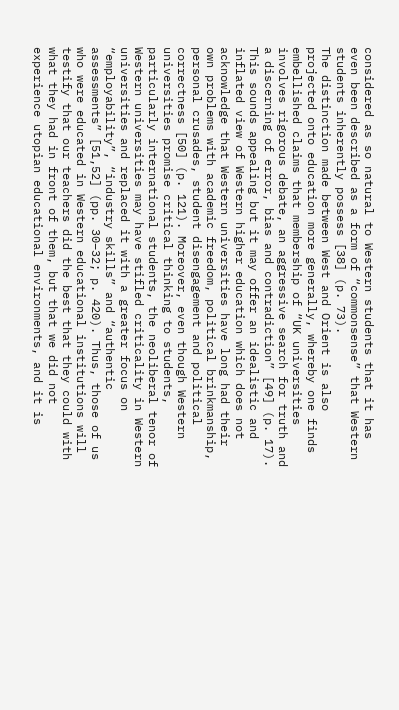considered as so natural to Western students that it has even been described as a form of “commonsense” that Western students inherently possess [38] (p. 73).
The distinction made between West and Orient is also projected onto education more generally, whereby one finds embellished claims that membership of “UK universities involves rigorous debate, an aggressive search for truth and a discerning of error, bias and contradiction” [49] (p. 17). This sounds appealing but it may offer an idealistic and inflated view of Western higher education which does not acknowledge that Western universities have long had their own problems with academic freedom, political brinkmanship, personal crusades, student disengagement and political correctness [50] (p. 121). Moreover, even though Western universities promise critical thinking to students, particularly international students, the neoliberal tenor of Western universities may have stifled criticality in Western universities and replaced it with a greater focus on “employability”, “industry skills” and “authentic assessments” [51,52] (pp. 30–32; p. 420). Thus, those of us who were educated in Western educational institutions will testify that our teachers did the best that they could with what they had in front of them, but that we did not experience utopian educational environments, and it is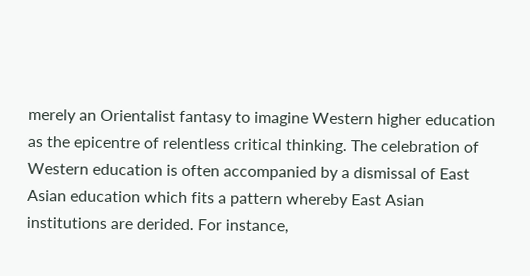merely an Orientalist fantasy to imagine Western higher education as the epicentre of relentless critical thinking. The celebration of Western education is often accompanied by a dismissal of East Asian education which fits a pattern whereby East Asian institutions are derided. For instance,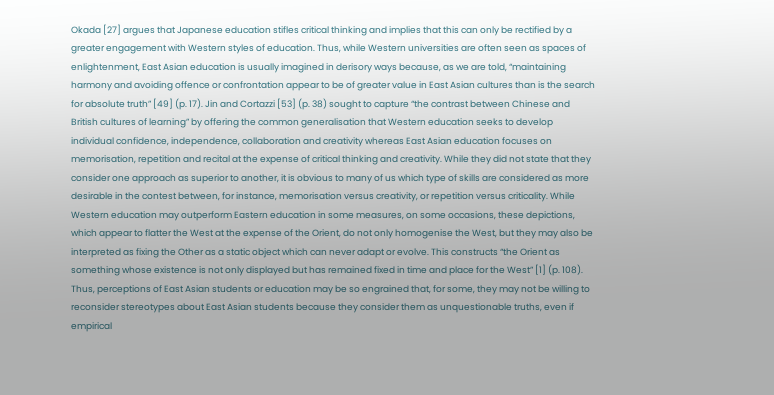Okada [27] argues that Japanese education stifles critical thinking and implies that this can only be rectified by a greater engagement with Western styles of education. Thus, while Western universities are often seen as spaces of enlightenment, East Asian education is usually imagined in derisory ways because, as we are told, “maintaining harmony and avoiding offence or confrontation appear to be of greater value in East Asian cultures than is the search for absolute truth” [49] (p. 17). Jin and Cortazzi [53] (p. 38) sought to capture “the contrast between Chinese and British cultures of learning” by offering the common generalisation that Western education seeks to develop individual confidence, independence, collaboration and creativity whereas East Asian education focuses on memorisation, repetition and recital at the expense of critical thinking and creativity. While they did not state that they consider one approach as superior to another, it is obvious to many of us which type of skills are considered as more desirable in the contest between, for instance, memorisation versus creativity, or repetition versus criticality. While Western education may outperform Eastern education in some measures, on some occasions, these depictions, which appear to flatter the West at the expense of the Orient, do not only homogenise the West, but they may also be interpreted as fixing the Other as a static object which can never adapt or evolve. This constructs “the Orient as something whose existence is not only displayed but has remained fixed in time and place for the West” [1] (p. 108). Thus, perceptions of East Asian students or education may be so engrained that, for some, they may not be willing to reconsider stereotypes about East Asian students because they consider them as unquestionable truths, even if empirical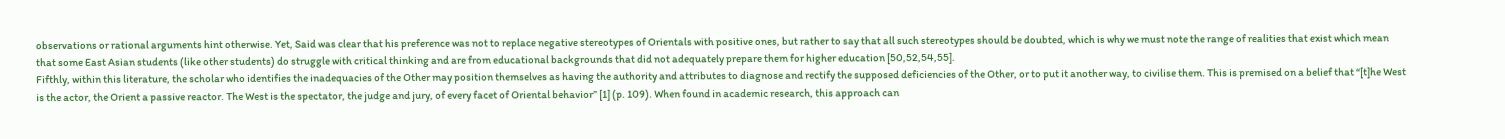observations or rational arguments hint otherwise. Yet, Said was clear that his preference was not to replace negative stereotypes of Orientals with positive ones, but rather to say that all such stereotypes should be doubted, which is why we must note the range of realities that exist which mean that some East Asian students (like other students) do struggle with critical thinking and are from educational backgrounds that did not adequately prepare them for higher education [50,52,54,55].
Fifthly, within this literature, the scholar who identifies the inadequacies of the Other may position themselves as having the authority and attributes to diagnose and rectify the supposed deficiencies of the Other, or to put it another way, to civilise them. This is premised on a belief that “[t]he West is the actor, the Orient a passive reactor. The West is the spectator, the judge and jury, of every facet of Oriental behavior” [1] (p. 109). When found in academic research, this approach can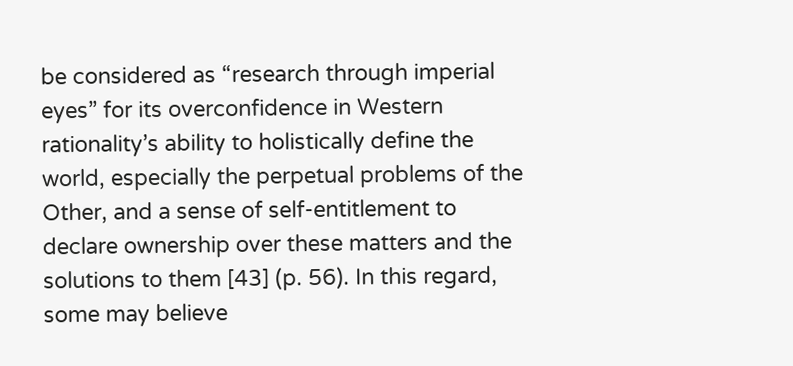be considered as “research through imperial eyes” for its overconfidence in Western rationality’s ability to holistically define the world, especially the perpetual problems of the Other, and a sense of self-entitlement to declare ownership over these matters and the solutions to them [43] (p. 56). In this regard, some may believe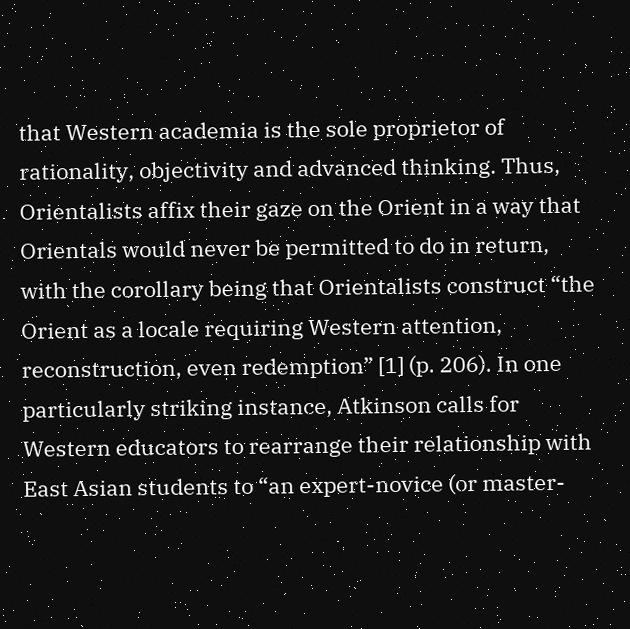that Western academia is the sole proprietor of rationality, objectivity and advanced thinking. Thus, Orientalists affix their gaze on the Orient in a way that Orientals would never be permitted to do in return, with the corollary being that Orientalists construct “the Orient as a locale requiring Western attention, reconstruction, even redemption” [1] (p. 206). In one particularly striking instance, Atkinson calls for Western educators to rearrange their relationship with East Asian students to “an expert-novice (or master-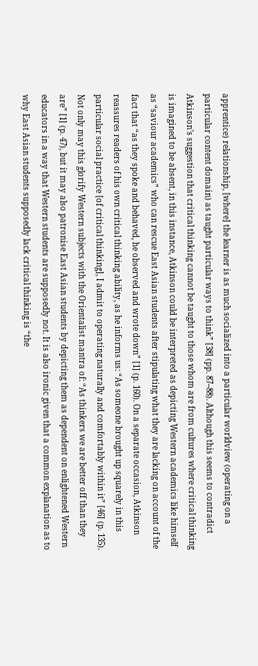apprentice) relationship, [where] the learner is as much socialized into a particular worldview (operating on a particular content domain) as taught particular ways to think” [38] (pp. 87–88). Although this seems to contradict Atkinson’s suggestion that critical thinking cannot be taught to those whom are from cultures where critical thinking is imagined to be absent, in this instance, Atkinson could be interpreted as depicting Western academics like himself as “saviour academics” who can rescue East Asian students after stipulating what they are lacking on account of the fact that “as they spoke and behaved, he observed and wrote down” [1] (p. 160). On a separate occasion, Atkinson reassures readers of his own critical thinking ability, as he informs us: “As someone brought up squarely in this particular social practice [of critical thinking], I admit to operating naturally and comfortably within it” [46] (p. 135). Not only may this glorify Western subjects with the Orientalist mantra of: “As thinkers we are better off than they are” [1] (p. 47), but it may also patronise East Asian students by depicting them as dependent on enlightened Western educators in a way that Western students are supposedly not. It is also ironic given that a common explanation as to why East Asian students supposedly lack critical thinking is “the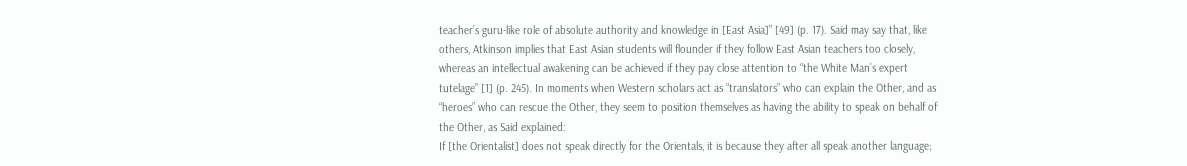teacher’s guru-like role of absolute authority and knowledge in [East Asia]” [49] (p. 17). Said may say that, like others, Atkinson implies that East Asian students will flounder if they follow East Asian teachers too closely, whereas an intellectual awakening can be achieved if they pay close attention to “the White Man’s expert tutelage” [1] (p. 245). In moments when Western scholars act as “translators” who can explain the Other, and as “heroes” who can rescue the Other, they seem to position themselves as having the ability to speak on behalf of the Other, as Said explained:
If [the Orientalist] does not speak directly for the Orientals, it is because they after all speak another language;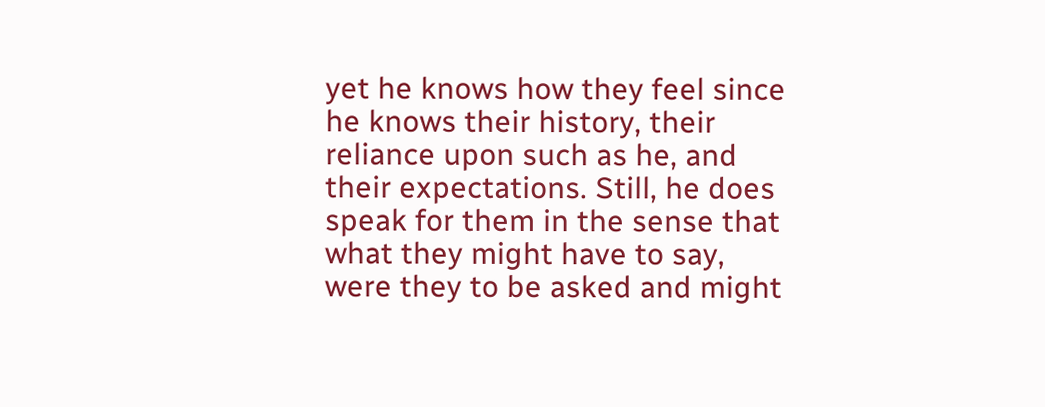yet he knows how they feel since he knows their history, their reliance upon such as he, and their expectations. Still, he does speak for them in the sense that what they might have to say, were they to be asked and might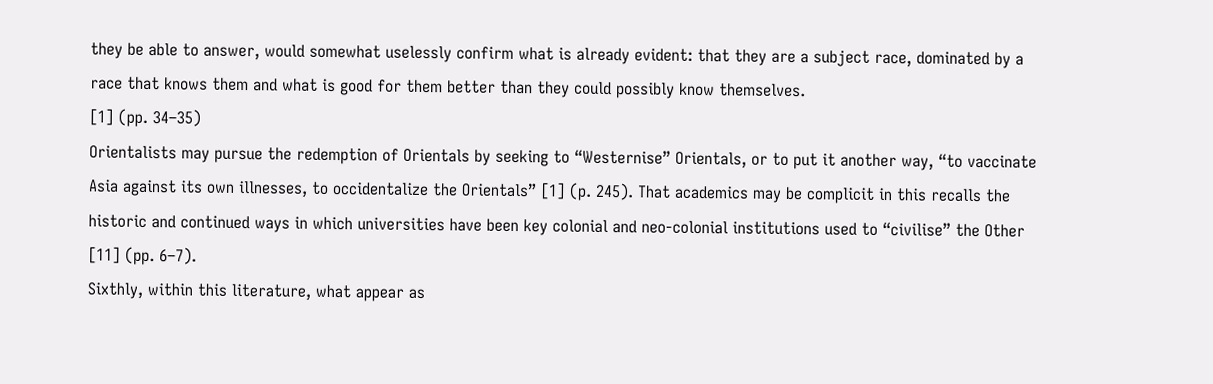they be able to answer, would somewhat uselessly confirm what is already evident: that they are a subject race, dominated by a race that knows them and what is good for them better than they could possibly know themselves.
[1] (pp. 34–35)
Orientalists may pursue the redemption of Orientals by seeking to “Westernise” Orientals, or to put it another way, “to vaccinate Asia against its own illnesses, to occidentalize the Orientals” [1] (p. 245). That academics may be complicit in this recalls the historic and continued ways in which universities have been key colonial and neo-colonial institutions used to “civilise” the Other [11] (pp. 6–7).
Sixthly, within this literature, what appear as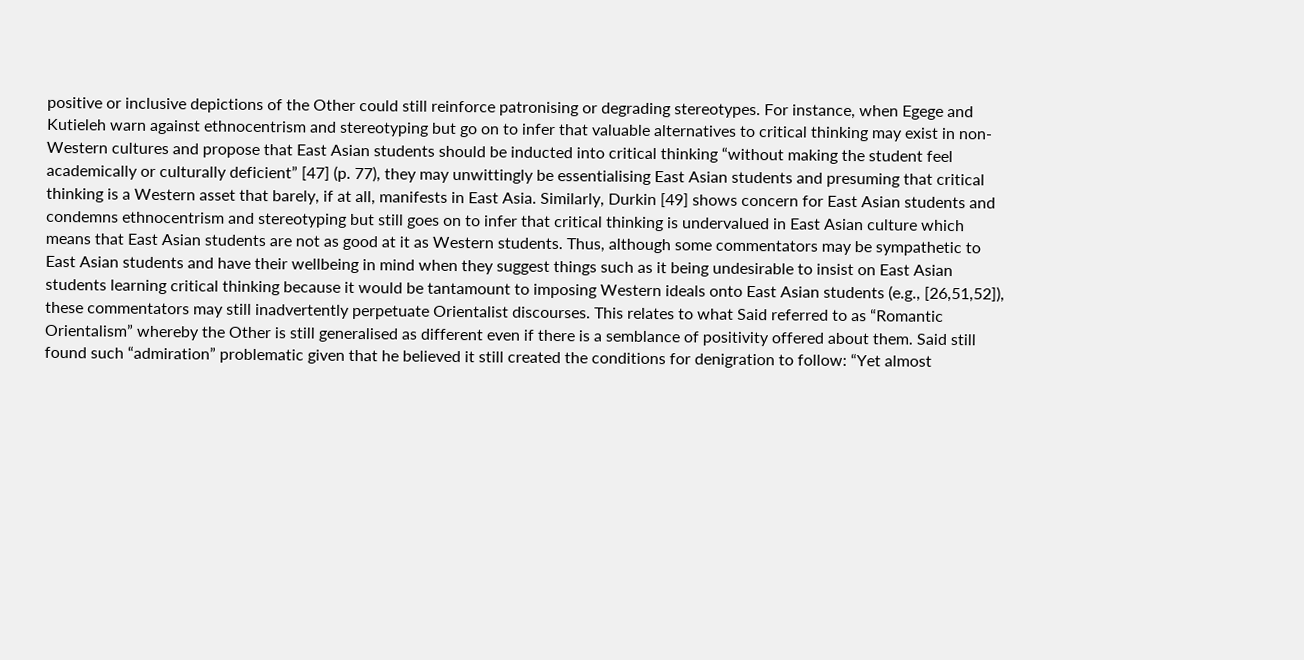positive or inclusive depictions of the Other could still reinforce patronising or degrading stereotypes. For instance, when Egege and Kutieleh warn against ethnocentrism and stereotyping but go on to infer that valuable alternatives to critical thinking may exist in non-Western cultures and propose that East Asian students should be inducted into critical thinking “without making the student feel academically or culturally deficient” [47] (p. 77), they may unwittingly be essentialising East Asian students and presuming that critical thinking is a Western asset that barely, if at all, manifests in East Asia. Similarly, Durkin [49] shows concern for East Asian students and condemns ethnocentrism and stereotyping but still goes on to infer that critical thinking is undervalued in East Asian culture which means that East Asian students are not as good at it as Western students. Thus, although some commentators may be sympathetic to East Asian students and have their wellbeing in mind when they suggest things such as it being undesirable to insist on East Asian students learning critical thinking because it would be tantamount to imposing Western ideals onto East Asian students (e.g., [26,51,52]), these commentators may still inadvertently perpetuate Orientalist discourses. This relates to what Said referred to as “Romantic Orientalism” whereby the Other is still generalised as different even if there is a semblance of positivity offered about them. Said still found such “admiration” problematic given that he believed it still created the conditions for denigration to follow: “Yet almost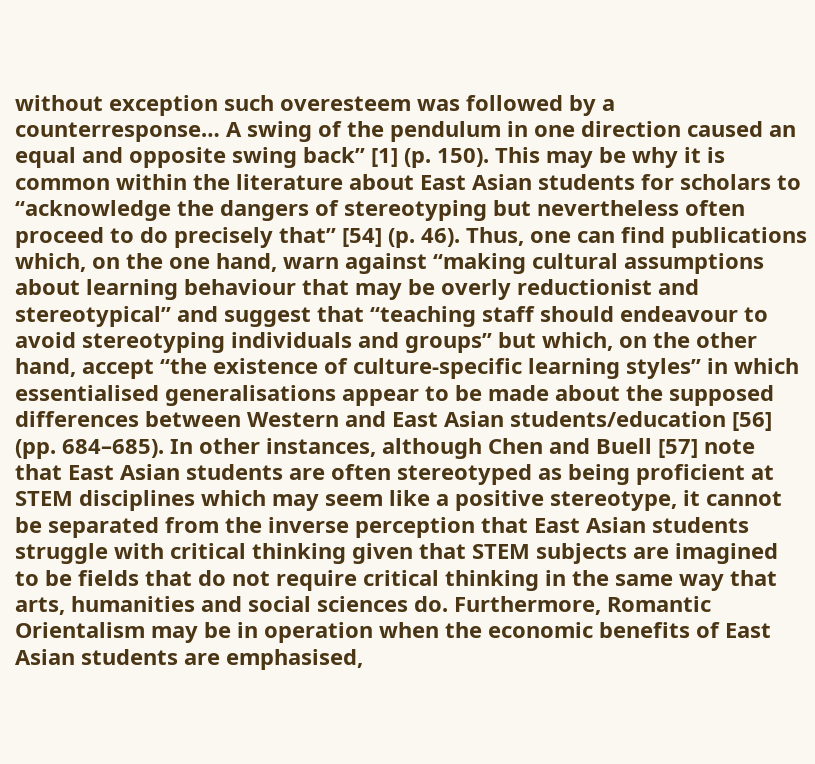without exception such overesteem was followed by a counterresponse… A swing of the pendulum in one direction caused an equal and opposite swing back” [1] (p. 150). This may be why it is common within the literature about East Asian students for scholars to “acknowledge the dangers of stereotyping but nevertheless often proceed to do precisely that” [54] (p. 46). Thus, one can find publications which, on the one hand, warn against “making cultural assumptions about learning behaviour that may be overly reductionist and stereotypical” and suggest that “teaching staff should endeavour to avoid stereotyping individuals and groups” but which, on the other hand, accept “the existence of culture-specific learning styles” in which essentialised generalisations appear to be made about the supposed differences between Western and East Asian students/education [56] (pp. 684–685). In other instances, although Chen and Buell [57] note that East Asian students are often stereotyped as being proficient at STEM disciplines which may seem like a positive stereotype, it cannot be separated from the inverse perception that East Asian students struggle with critical thinking given that STEM subjects are imagined to be fields that do not require critical thinking in the same way that arts, humanities and social sciences do. Furthermore, Romantic Orientalism may be in operation when the economic benefits of East Asian students are emphasised,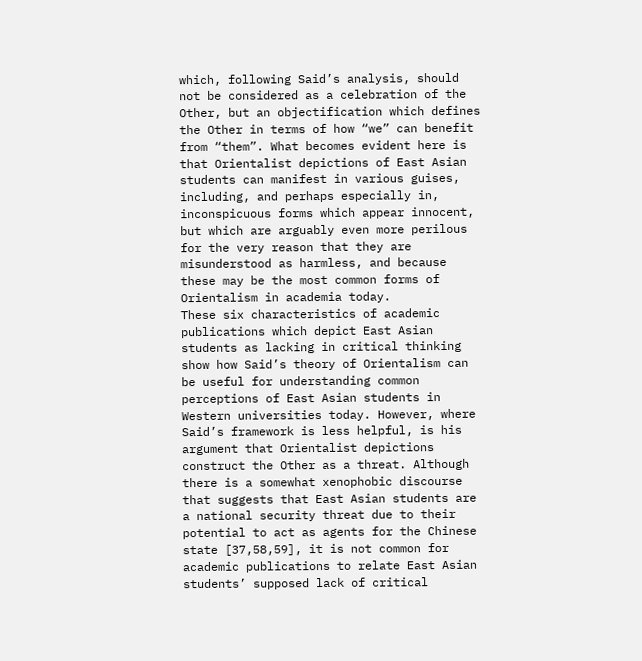which, following Said’s analysis, should not be considered as a celebration of the Other, but an objectification which defines the Other in terms of how “we” can benefit from “them”. What becomes evident here is that Orientalist depictions of East Asian students can manifest in various guises, including, and perhaps especially in, inconspicuous forms which appear innocent, but which are arguably even more perilous for the very reason that they are misunderstood as harmless, and because these may be the most common forms of Orientalism in academia today.
These six characteristics of academic publications which depict East Asian students as lacking in critical thinking show how Said’s theory of Orientalism can be useful for understanding common perceptions of East Asian students in Western universities today. However, where Said’s framework is less helpful, is his argument that Orientalist depictions construct the Other as a threat. Although there is a somewhat xenophobic discourse that suggests that East Asian students are a national security threat due to their potential to act as agents for the Chinese state [37,58,59], it is not common for academic publications to relate East Asian students’ supposed lack of critical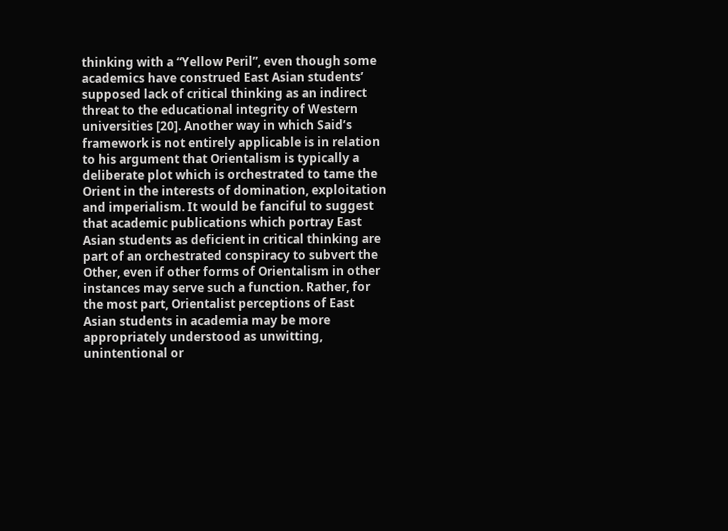thinking with a “Yellow Peril”, even though some academics have construed East Asian students’ supposed lack of critical thinking as an indirect threat to the educational integrity of Western universities [20]. Another way in which Said’s framework is not entirely applicable is in relation to his argument that Orientalism is typically a deliberate plot which is orchestrated to tame the Orient in the interests of domination, exploitation and imperialism. It would be fanciful to suggest that academic publications which portray East Asian students as deficient in critical thinking are part of an orchestrated conspiracy to subvert the Other, even if other forms of Orientalism in other instances may serve such a function. Rather, for the most part, Orientalist perceptions of East Asian students in academia may be more appropriately understood as unwitting, unintentional or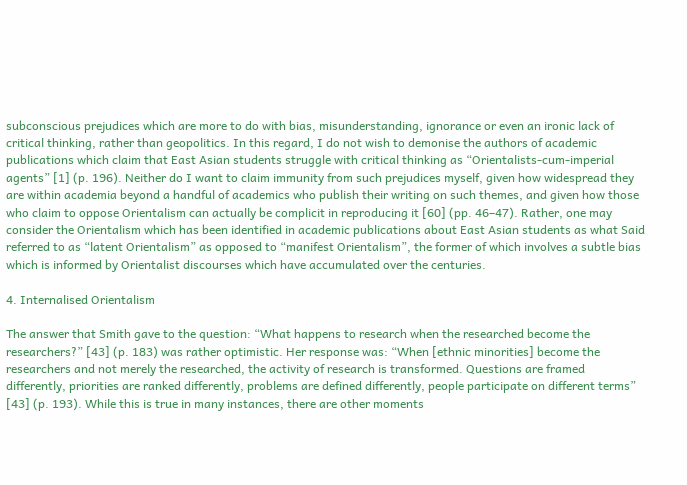subconscious prejudices which are more to do with bias, misunderstanding, ignorance or even an ironic lack of critical thinking, rather than geopolitics. In this regard, I do not wish to demonise the authors of academic publications which claim that East Asian students struggle with critical thinking as “Orientalists-cum-imperial agents” [1] (p. 196). Neither do I want to claim immunity from such prejudices myself, given how widespread they are within academia beyond a handful of academics who publish their writing on such themes, and given how those who claim to oppose Orientalism can actually be complicit in reproducing it [60] (pp. 46–47). Rather, one may consider the Orientalism which has been identified in academic publications about East Asian students as what Said referred to as “latent Orientalism” as opposed to “manifest Orientalism”, the former of which involves a subtle bias which is informed by Orientalist discourses which have accumulated over the centuries.

4. Internalised Orientalism

The answer that Smith gave to the question: “What happens to research when the researched become the researchers?” [43] (p. 183) was rather optimistic. Her response was: “When [ethnic minorities] become the researchers and not merely the researched, the activity of research is transformed. Questions are framed differently, priorities are ranked differently, problems are defined differently, people participate on different terms” [43] (p. 193). While this is true in many instances, there are other moments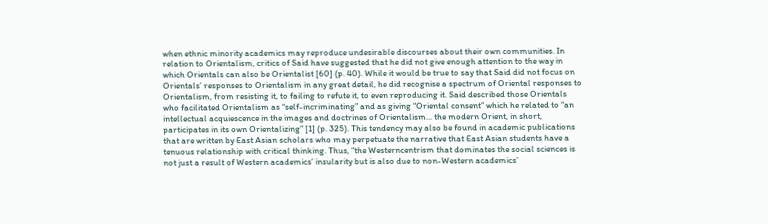when ethnic minority academics may reproduce undesirable discourses about their own communities. In relation to Orientalism, critics of Said have suggested that he did not give enough attention to the way in which Orientals can also be Orientalist [60] (p. 40). While it would be true to say that Said did not focus on Orientals’ responses to Orientalism in any great detail, he did recognise a spectrum of Oriental responses to Orientalism, from resisting it, to failing to refute it, to even reproducing it. Said described those Orientals who facilitated Orientalism as “self-incriminating” and as giving “Oriental consent” which he related to “an intellectual acquiescence in the images and doctrines of Orientalism... the modern Orient, in short, participates in its own Orientalizing” [1] (p. 325). This tendency may also be found in academic publications that are written by East Asian scholars who may perpetuate the narrative that East Asian students have a tenuous relationship with critical thinking. Thus, “the Westerncentrism that dominates the social sciences is not just a result of Western academics’ insularity but is also due to non-Western academics’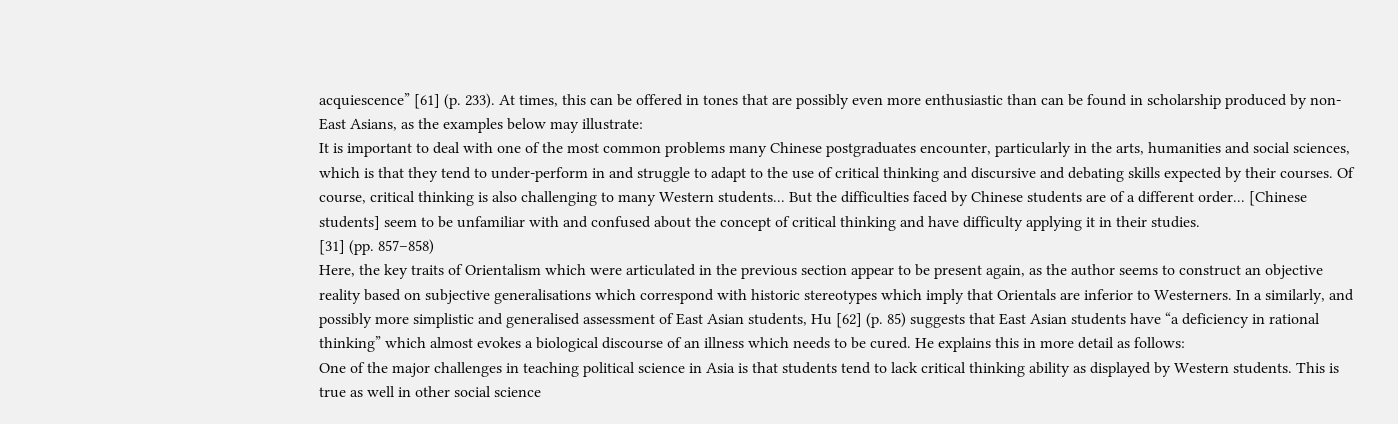acquiescence” [61] (p. 233). At times, this can be offered in tones that are possibly even more enthusiastic than can be found in scholarship produced by non-East Asians, as the examples below may illustrate:
It is important to deal with one of the most common problems many Chinese postgraduates encounter, particularly in the arts, humanities and social sciences, which is that they tend to under-perform in and struggle to adapt to the use of critical thinking and discursive and debating skills expected by their courses. Of course, critical thinking is also challenging to many Western students... But the difficulties faced by Chinese students are of a different order... [Chinese students] seem to be unfamiliar with and confused about the concept of critical thinking and have difficulty applying it in their studies.
[31] (pp. 857–858)
Here, the key traits of Orientalism which were articulated in the previous section appear to be present again, as the author seems to construct an objective reality based on subjective generalisations which correspond with historic stereotypes which imply that Orientals are inferior to Westerners. In a similarly, and possibly more simplistic and generalised assessment of East Asian students, Hu [62] (p. 85) suggests that East Asian students have “a deficiency in rational thinking” which almost evokes a biological discourse of an illness which needs to be cured. He explains this in more detail as follows:
One of the major challenges in teaching political science in Asia is that students tend to lack critical thinking ability as displayed by Western students. This is true as well in other social science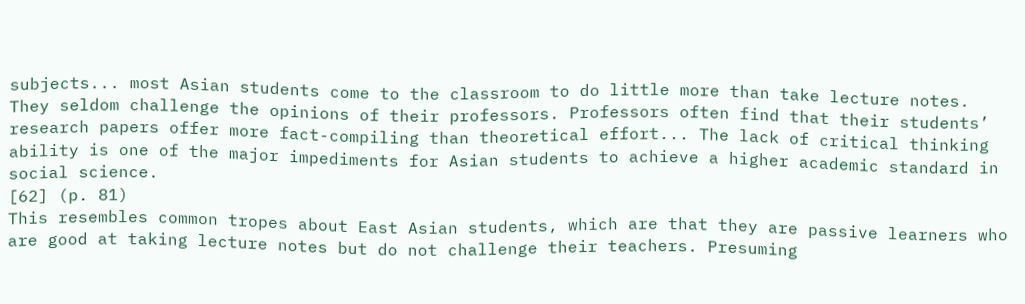subjects... most Asian students come to the classroom to do little more than take lecture notes. They seldom challenge the opinions of their professors. Professors often find that their students’ research papers offer more fact-compiling than theoretical effort... The lack of critical thinking ability is one of the major impediments for Asian students to achieve a higher academic standard in social science.
[62] (p. 81)
This resembles common tropes about East Asian students, which are that they are passive learners who are good at taking lecture notes but do not challenge their teachers. Presuming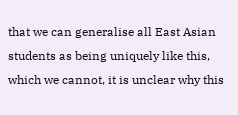that we can generalise all East Asian students as being uniquely like this, which we cannot, it is unclear why this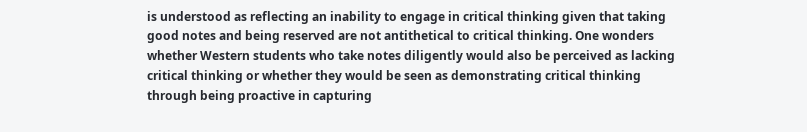is understood as reflecting an inability to engage in critical thinking given that taking good notes and being reserved are not antithetical to critical thinking. One wonders whether Western students who take notes diligently would also be perceived as lacking critical thinking or whether they would be seen as demonstrating critical thinking through being proactive in capturing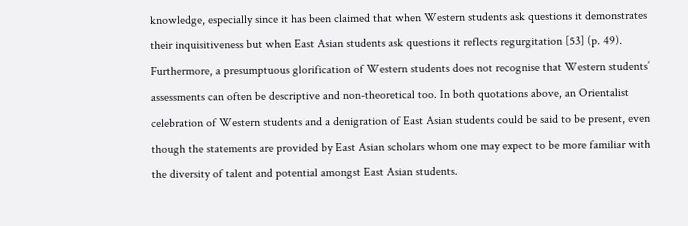knowledge, especially since it has been claimed that when Western students ask questions it demonstrates their inquisitiveness but when East Asian students ask questions it reflects regurgitation [53] (p. 49). Furthermore, a presumptuous glorification of Western students does not recognise that Western students’ assessments can often be descriptive and non-theoretical too. In both quotations above, an Orientalist celebration of Western students and a denigration of East Asian students could be said to be present, even though the statements are provided by East Asian scholars whom one may expect to be more familiar with the diversity of talent and potential amongst East Asian students.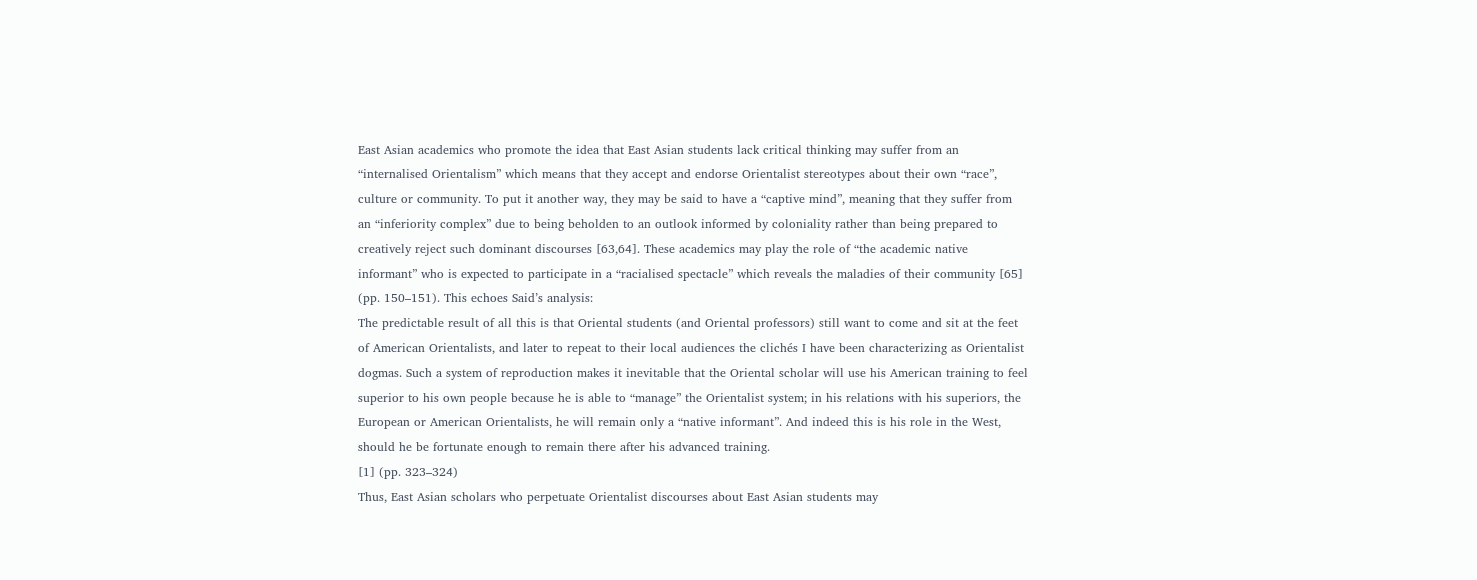East Asian academics who promote the idea that East Asian students lack critical thinking may suffer from an “internalised Orientalism” which means that they accept and endorse Orientalist stereotypes about their own “race”, culture or community. To put it another way, they may be said to have a “captive mind”, meaning that they suffer from an “inferiority complex” due to being beholden to an outlook informed by coloniality rather than being prepared to creatively reject such dominant discourses [63,64]. These academics may play the role of “the academic native informant” who is expected to participate in a “racialised spectacle” which reveals the maladies of their community [65] (pp. 150–151). This echoes Said’s analysis:
The predictable result of all this is that Oriental students (and Oriental professors) still want to come and sit at the feet of American Orientalists, and later to repeat to their local audiences the clichés I have been characterizing as Orientalist dogmas. Such a system of reproduction makes it inevitable that the Oriental scholar will use his American training to feel superior to his own people because he is able to “manage” the Orientalist system; in his relations with his superiors, the European or American Orientalists, he will remain only a “native informant”. And indeed this is his role in the West, should he be fortunate enough to remain there after his advanced training.
[1] (pp. 323–324)
Thus, East Asian scholars who perpetuate Orientalist discourses about East Asian students may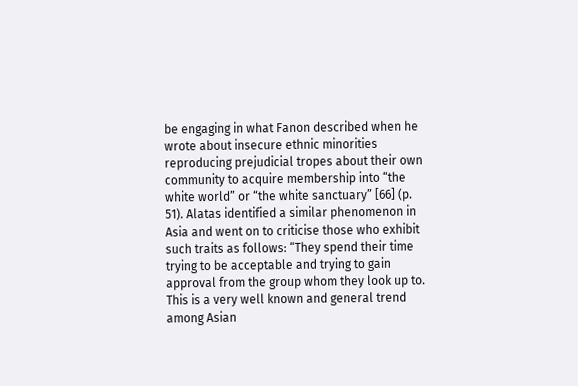be engaging in what Fanon described when he wrote about insecure ethnic minorities reproducing prejudicial tropes about their own community to acquire membership into “the white world” or “the white sanctuary” [66] (p. 51). Alatas identified a similar phenomenon in Asia and went on to criticise those who exhibit such traits as follows: “They spend their time trying to be acceptable and trying to gain approval from the group whom they look up to. This is a very well known and general trend among Asian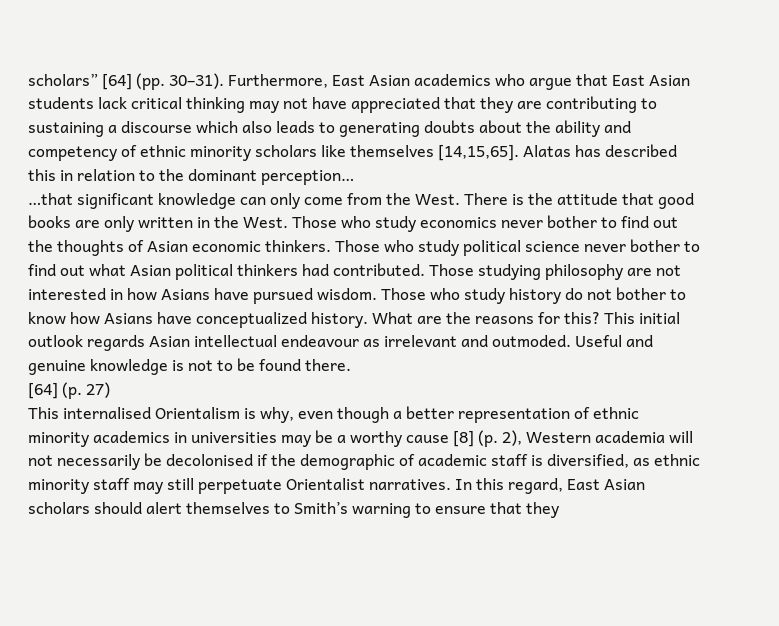scholars” [64] (pp. 30–31). Furthermore, East Asian academics who argue that East Asian students lack critical thinking may not have appreciated that they are contributing to sustaining a discourse which also leads to generating doubts about the ability and competency of ethnic minority scholars like themselves [14,15,65]. Alatas has described this in relation to the dominant perception…
…that significant knowledge can only come from the West. There is the attitude that good books are only written in the West. Those who study economics never bother to find out the thoughts of Asian economic thinkers. Those who study political science never bother to find out what Asian political thinkers had contributed. Those studying philosophy are not interested in how Asians have pursued wisdom. Those who study history do not bother to know how Asians have conceptualized history. What are the reasons for this? This initial outlook regards Asian intellectual endeavour as irrelevant and outmoded. Useful and genuine knowledge is not to be found there.
[64] (p. 27)
This internalised Orientalism is why, even though a better representation of ethnic minority academics in universities may be a worthy cause [8] (p. 2), Western academia will not necessarily be decolonised if the demographic of academic staff is diversified, as ethnic minority staff may still perpetuate Orientalist narratives. In this regard, East Asian scholars should alert themselves to Smith’s warning to ensure that they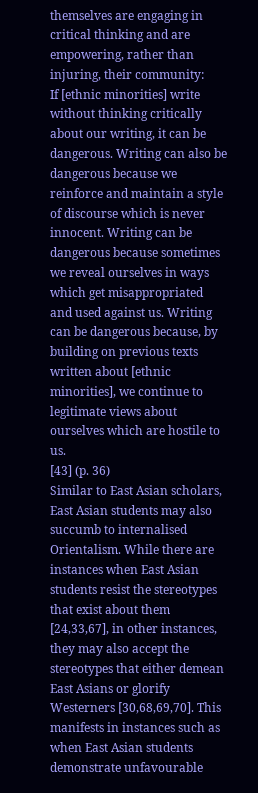themselves are engaging in critical thinking and are empowering, rather than injuring, their community:
If [ethnic minorities] write without thinking critically about our writing, it can be dangerous. Writing can also be dangerous because we reinforce and maintain a style of discourse which is never innocent. Writing can be dangerous because sometimes we reveal ourselves in ways which get misappropriated and used against us. Writing can be dangerous because, by building on previous texts written about [ethnic minorities], we continue to legitimate views about ourselves which are hostile to us.
[43] (p. 36)
Similar to East Asian scholars, East Asian students may also succumb to internalised Orientalism. While there are instances when East Asian students resist the stereotypes that exist about them [24,33,67], in other instances, they may also accept the stereotypes that either demean East Asians or glorify Westerners [30,68,69,70]. This manifests in instances such as when East Asian students demonstrate unfavourable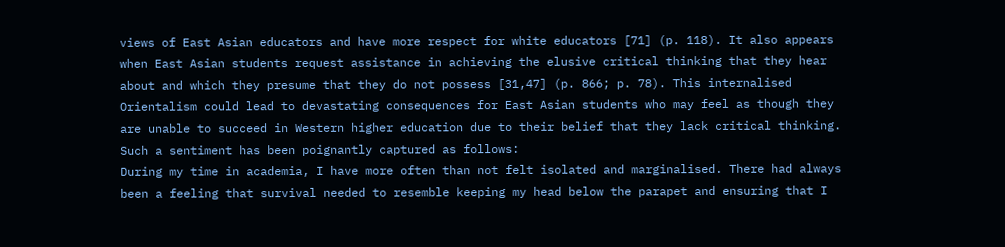views of East Asian educators and have more respect for white educators [71] (p. 118). It also appears when East Asian students request assistance in achieving the elusive critical thinking that they hear about and which they presume that they do not possess [31,47] (p. 866; p. 78). This internalised Orientalism could lead to devastating consequences for East Asian students who may feel as though they are unable to succeed in Western higher education due to their belief that they lack critical thinking. Such a sentiment has been poignantly captured as follows:
During my time in academia, I have more often than not felt isolated and marginalised. There had always been a feeling that survival needed to resemble keeping my head below the parapet and ensuring that I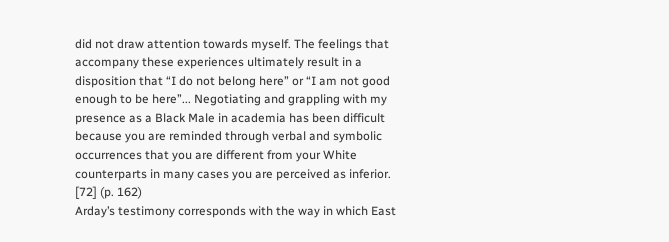did not draw attention towards myself. The feelings that accompany these experiences ultimately result in a disposition that “I do not belong here” or “I am not good enough to be here”... Negotiating and grappling with my presence as a Black Male in academia has been difficult because you are reminded through verbal and symbolic occurrences that you are different from your White counterparts in many cases you are perceived as inferior.
[72] (p. 162)
Arday’s testimony corresponds with the way in which East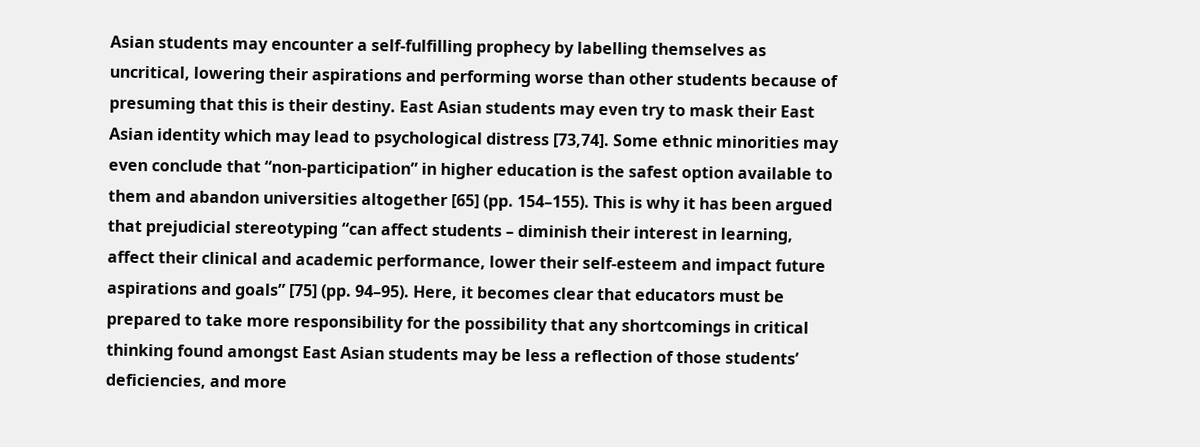Asian students may encounter a self-fulfilling prophecy by labelling themselves as uncritical, lowering their aspirations and performing worse than other students because of presuming that this is their destiny. East Asian students may even try to mask their East Asian identity which may lead to psychological distress [73,74]. Some ethnic minorities may even conclude that “non-participation” in higher education is the safest option available to them and abandon universities altogether [65] (pp. 154–155). This is why it has been argued that prejudicial stereotyping “can affect students – diminish their interest in learning, affect their clinical and academic performance, lower their self-esteem and impact future aspirations and goals” [75] (pp. 94–95). Here, it becomes clear that educators must be prepared to take more responsibility for the possibility that any shortcomings in critical thinking found amongst East Asian students may be less a reflection of those students’ deficiencies, and more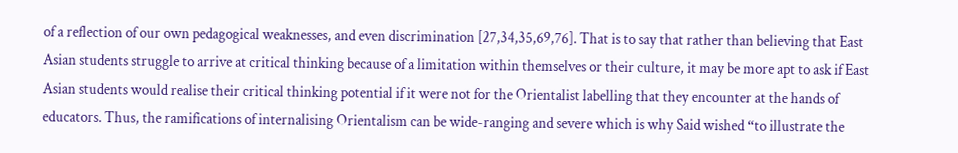of a reflection of our own pedagogical weaknesses, and even discrimination [27,34,35,69,76]. That is to say that rather than believing that East Asian students struggle to arrive at critical thinking because of a limitation within themselves or their culture, it may be more apt to ask if East Asian students would realise their critical thinking potential if it were not for the Orientalist labelling that they encounter at the hands of educators. Thus, the ramifications of internalising Orientalism can be wide-ranging and severe which is why Said wished “to illustrate the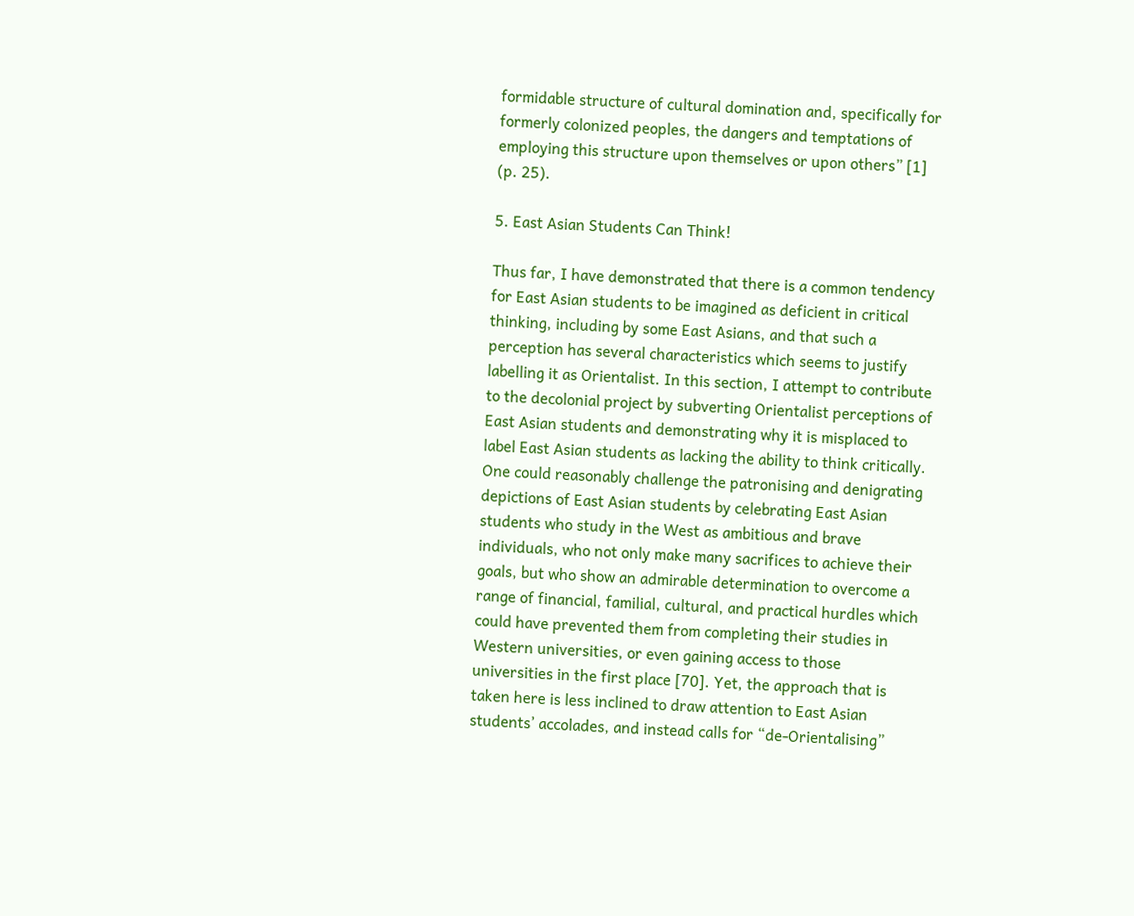formidable structure of cultural domination and, specifically for formerly colonized peoples, the dangers and temptations of employing this structure upon themselves or upon others” [1] (p. 25).

5. East Asian Students Can Think!

Thus far, I have demonstrated that there is a common tendency for East Asian students to be imagined as deficient in critical thinking, including by some East Asians, and that such a perception has several characteristics which seems to justify labelling it as Orientalist. In this section, I attempt to contribute to the decolonial project by subverting Orientalist perceptions of East Asian students and demonstrating why it is misplaced to label East Asian students as lacking the ability to think critically. One could reasonably challenge the patronising and denigrating depictions of East Asian students by celebrating East Asian students who study in the West as ambitious and brave individuals, who not only make many sacrifices to achieve their goals, but who show an admirable determination to overcome a range of financial, familial, cultural, and practical hurdles which could have prevented them from completing their studies in Western universities, or even gaining access to those universities in the first place [70]. Yet, the approach that is taken here is less inclined to draw attention to East Asian students’ accolades, and instead calls for “de-Orientalising”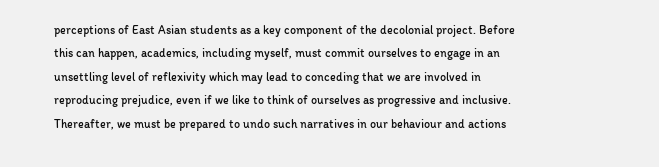perceptions of East Asian students as a key component of the decolonial project. Before this can happen, academics, including myself, must commit ourselves to engage in an unsettling level of reflexivity which may lead to conceding that we are involved in reproducing prejudice, even if we like to think of ourselves as progressive and inclusive. Thereafter, we must be prepared to undo such narratives in our behaviour and actions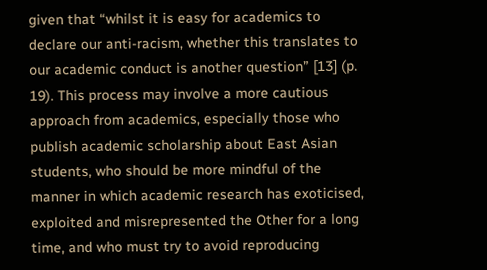given that “whilst it is easy for academics to declare our anti-racism, whether this translates to our academic conduct is another question” [13] (p. 19). This process may involve a more cautious approach from academics, especially those who publish academic scholarship about East Asian students, who should be more mindful of the manner in which academic research has exoticised, exploited and misrepresented the Other for a long time, and who must try to avoid reproducing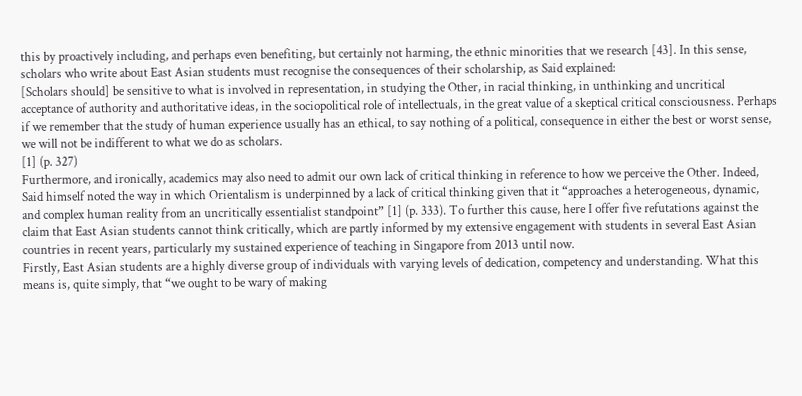this by proactively including, and perhaps even benefiting, but certainly not harming, the ethnic minorities that we research [43]. In this sense, scholars who write about East Asian students must recognise the consequences of their scholarship, as Said explained:
[Scholars should] be sensitive to what is involved in representation, in studying the Other, in racial thinking, in unthinking and uncritical acceptance of authority and authoritative ideas, in the sociopolitical role of intellectuals, in the great value of a skeptical critical consciousness. Perhaps if we remember that the study of human experience usually has an ethical, to say nothing of a political, consequence in either the best or worst sense, we will not be indifferent to what we do as scholars.
[1] (p. 327)
Furthermore, and ironically, academics may also need to admit our own lack of critical thinking in reference to how we perceive the Other. Indeed, Said himself noted the way in which Orientalism is underpinned by a lack of critical thinking given that it “approaches a heterogeneous, dynamic, and complex human reality from an uncritically essentialist standpoint” [1] (p. 333). To further this cause, here I offer five refutations against the claim that East Asian students cannot think critically, which are partly informed by my extensive engagement with students in several East Asian countries in recent years, particularly my sustained experience of teaching in Singapore from 2013 until now.
Firstly, East Asian students are a highly diverse group of individuals with varying levels of dedication, competency and understanding. What this means is, quite simply, that “we ought to be wary of making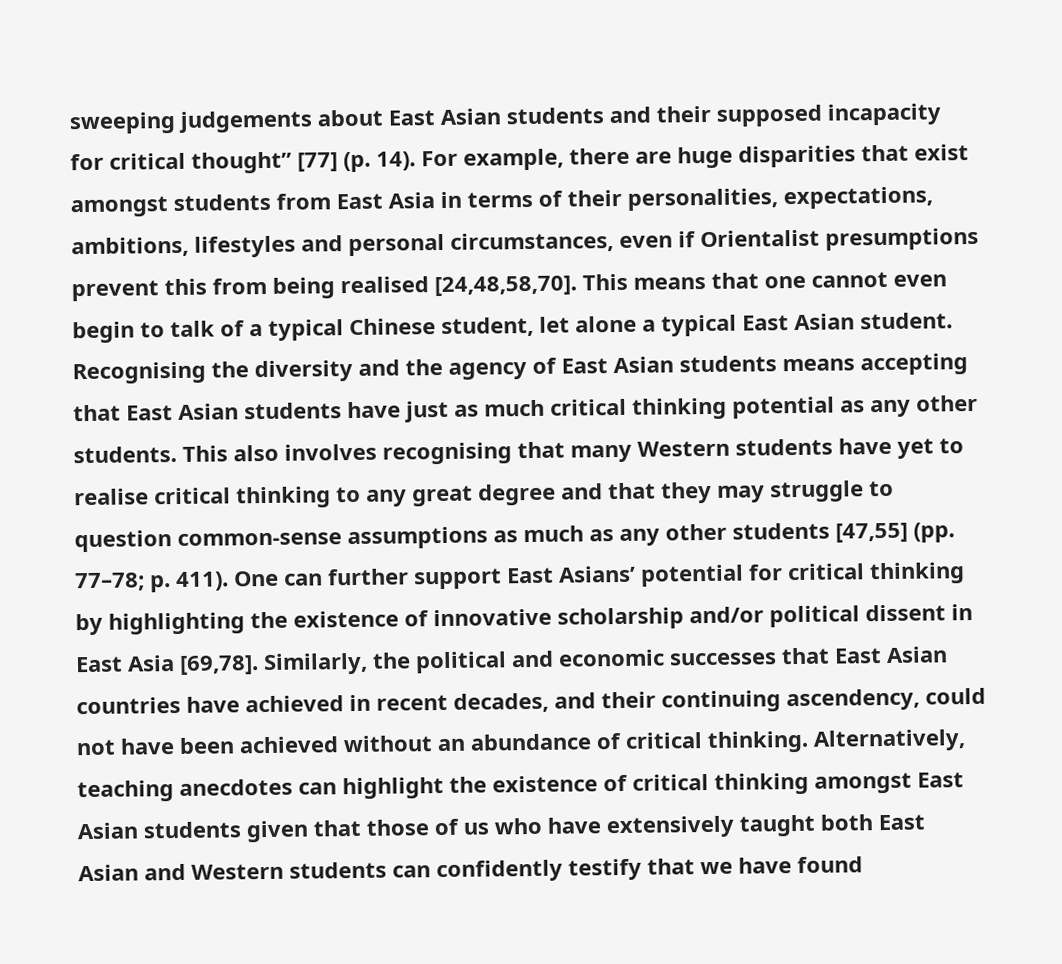sweeping judgements about East Asian students and their supposed incapacity for critical thought” [77] (p. 14). For example, there are huge disparities that exist amongst students from East Asia in terms of their personalities, expectations, ambitions, lifestyles and personal circumstances, even if Orientalist presumptions prevent this from being realised [24,48,58,70]. This means that one cannot even begin to talk of a typical Chinese student, let alone a typical East Asian student. Recognising the diversity and the agency of East Asian students means accepting that East Asian students have just as much critical thinking potential as any other students. This also involves recognising that many Western students have yet to realise critical thinking to any great degree and that they may struggle to question common-sense assumptions as much as any other students [47,55] (pp. 77–78; p. 411). One can further support East Asians’ potential for critical thinking by highlighting the existence of innovative scholarship and/or political dissent in East Asia [69,78]. Similarly, the political and economic successes that East Asian countries have achieved in recent decades, and their continuing ascendency, could not have been achieved without an abundance of critical thinking. Alternatively, teaching anecdotes can highlight the existence of critical thinking amongst East Asian students given that those of us who have extensively taught both East Asian and Western students can confidently testify that we have found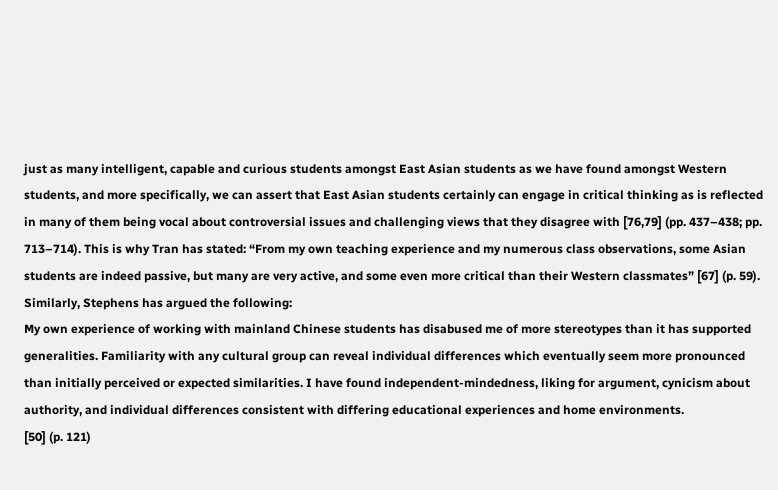just as many intelligent, capable and curious students amongst East Asian students as we have found amongst Western students, and more specifically, we can assert that East Asian students certainly can engage in critical thinking as is reflected in many of them being vocal about controversial issues and challenging views that they disagree with [76,79] (pp. 437–438; pp. 713–714). This is why Tran has stated: “From my own teaching experience and my numerous class observations, some Asian students are indeed passive, but many are very active, and some even more critical than their Western classmates” [67] (p. 59). Similarly, Stephens has argued the following:
My own experience of working with mainland Chinese students has disabused me of more stereotypes than it has supported generalities. Familiarity with any cultural group can reveal individual differences which eventually seem more pronounced than initially perceived or expected similarities. I have found independent-mindedness, liking for argument, cynicism about authority, and individual differences consistent with differing educational experiences and home environments.
[50] (p. 121)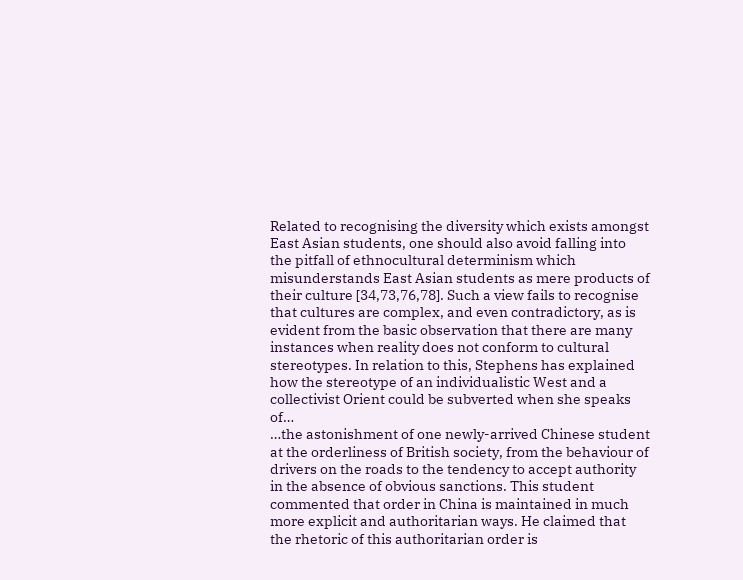Related to recognising the diversity which exists amongst East Asian students, one should also avoid falling into the pitfall of ethnocultural determinism which misunderstands East Asian students as mere products of their culture [34,73,76,78]. Such a view fails to recognise that cultures are complex, and even contradictory, as is evident from the basic observation that there are many instances when reality does not conform to cultural stereotypes. In relation to this, Stephens has explained how the stereotype of an individualistic West and a collectivist Orient could be subverted when she speaks of…
…the astonishment of one newly-arrived Chinese student at the orderliness of British society, from the behaviour of drivers on the roads to the tendency to accept authority in the absence of obvious sanctions. This student commented that order in China is maintained in much more explicit and authoritarian ways. He claimed that the rhetoric of this authoritarian order is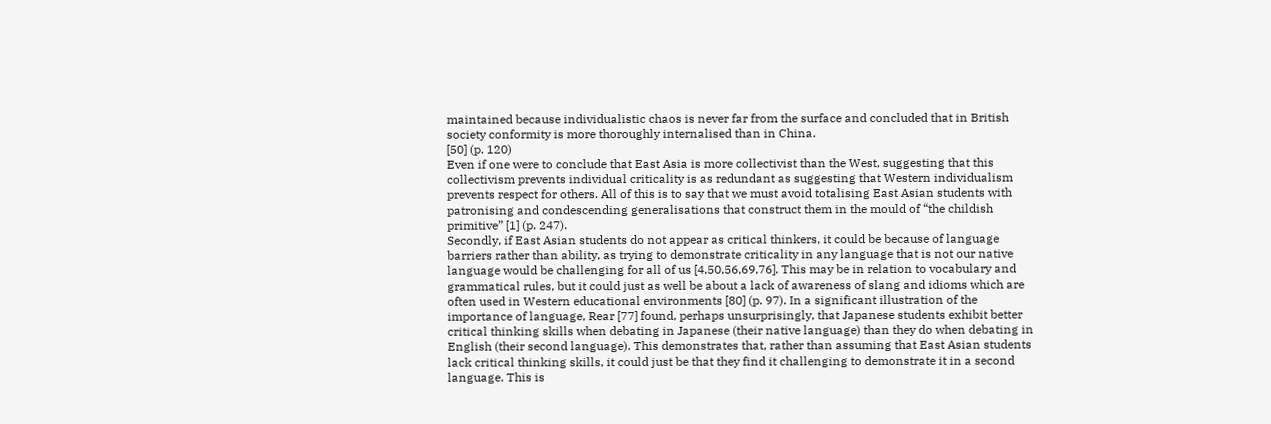maintained because individualistic chaos is never far from the surface and concluded that in British society conformity is more thoroughly internalised than in China.
[50] (p. 120)
Even if one were to conclude that East Asia is more collectivist than the West, suggesting that this collectivism prevents individual criticality is as redundant as suggesting that Western individualism prevents respect for others. All of this is to say that we must avoid totalising East Asian students with patronising and condescending generalisations that construct them in the mould of “the childish primitive” [1] (p. 247).
Secondly, if East Asian students do not appear as critical thinkers, it could be because of language barriers rather than ability, as trying to demonstrate criticality in any language that is not our native language would be challenging for all of us [4,50,56,69,76]. This may be in relation to vocabulary and grammatical rules, but it could just as well be about a lack of awareness of slang and idioms which are often used in Western educational environments [80] (p. 97). In a significant illustration of the importance of language, Rear [77] found, perhaps unsurprisingly, that Japanese students exhibit better critical thinking skills when debating in Japanese (their native language) than they do when debating in English (their second language). This demonstrates that, rather than assuming that East Asian students lack critical thinking skills, it could just be that they find it challenging to demonstrate it in a second language. This is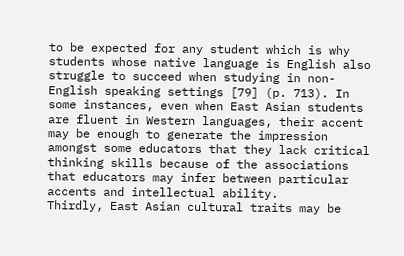to be expected for any student which is why students whose native language is English also struggle to succeed when studying in non-English speaking settings [79] (p. 713). In some instances, even when East Asian students are fluent in Western languages, their accent may be enough to generate the impression amongst some educators that they lack critical thinking skills because of the associations that educators may infer between particular accents and intellectual ability.
Thirdly, East Asian cultural traits may be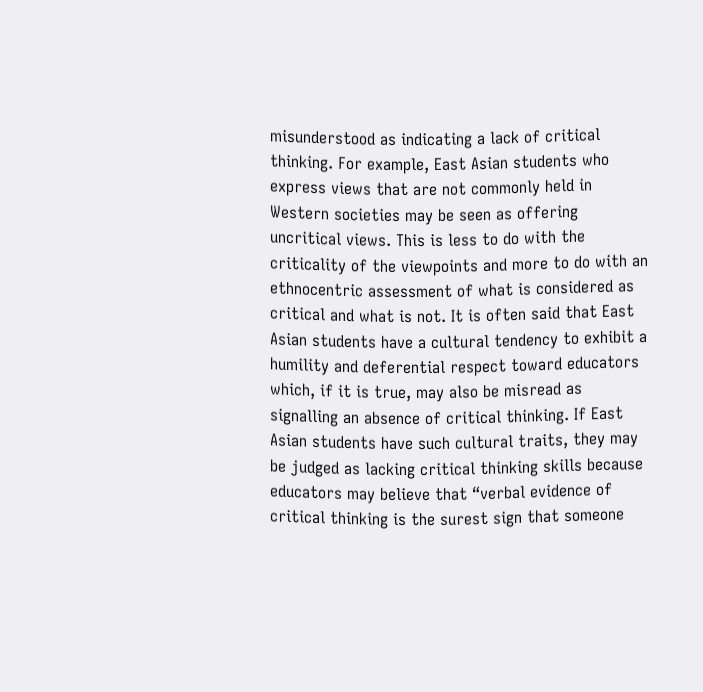misunderstood as indicating a lack of critical thinking. For example, East Asian students who express views that are not commonly held in Western societies may be seen as offering uncritical views. This is less to do with the criticality of the viewpoints and more to do with an ethnocentric assessment of what is considered as critical and what is not. It is often said that East Asian students have a cultural tendency to exhibit a humility and deferential respect toward educators which, if it is true, may also be misread as signalling an absence of critical thinking. If East Asian students have such cultural traits, they may be judged as lacking critical thinking skills because educators may believe that “verbal evidence of critical thinking is the surest sign that someone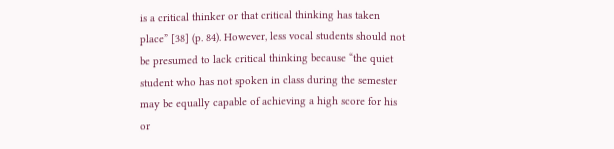is a critical thinker or that critical thinking has taken place” [38] (p. 84). However, less vocal students should not be presumed to lack critical thinking because “the quiet student who has not spoken in class during the semester may be equally capable of achieving a high score for his or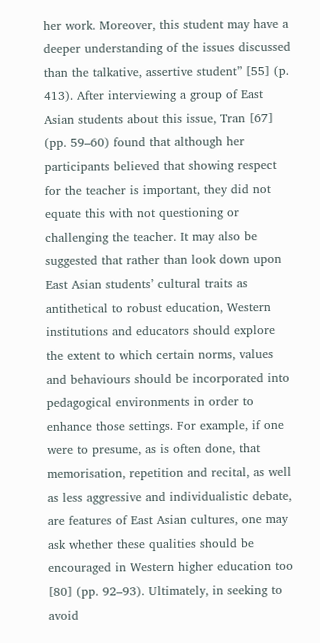her work. Moreover, this student may have a deeper understanding of the issues discussed than the talkative, assertive student” [55] (p. 413). After interviewing a group of East Asian students about this issue, Tran [67] (pp. 59–60) found that although her participants believed that showing respect for the teacher is important, they did not equate this with not questioning or challenging the teacher. It may also be suggested that rather than look down upon East Asian students’ cultural traits as antithetical to robust education, Western institutions and educators should explore the extent to which certain norms, values and behaviours should be incorporated into pedagogical environments in order to enhance those settings. For example, if one were to presume, as is often done, that memorisation, repetition and recital, as well as less aggressive and individualistic debate, are features of East Asian cultures, one may ask whether these qualities should be encouraged in Western higher education too [80] (pp. 92–93). Ultimately, in seeking to avoid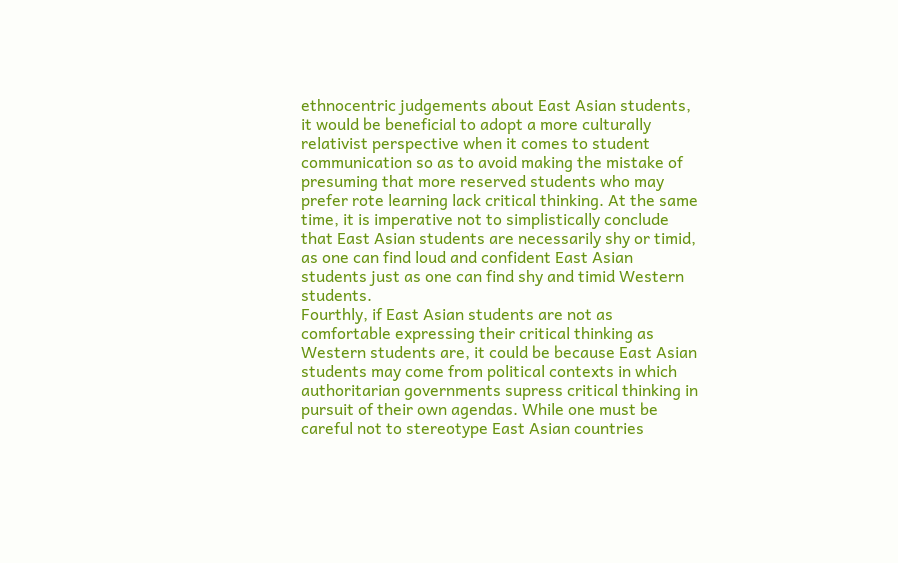ethnocentric judgements about East Asian students, it would be beneficial to adopt a more culturally relativist perspective when it comes to student communication so as to avoid making the mistake of presuming that more reserved students who may prefer rote learning lack critical thinking. At the same time, it is imperative not to simplistically conclude that East Asian students are necessarily shy or timid, as one can find loud and confident East Asian students just as one can find shy and timid Western students.
Fourthly, if East Asian students are not as comfortable expressing their critical thinking as Western students are, it could be because East Asian students may come from political contexts in which authoritarian governments supress critical thinking in pursuit of their own agendas. While one must be careful not to stereotype East Asian countries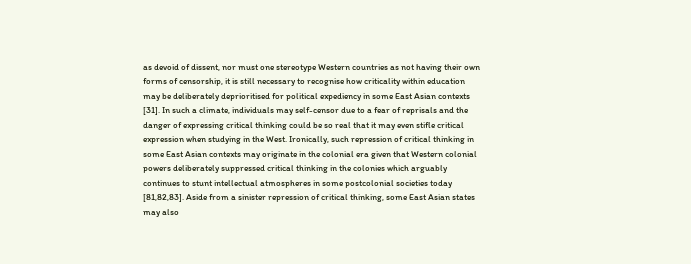as devoid of dissent, nor must one stereotype Western countries as not having their own forms of censorship, it is still necessary to recognise how criticality within education may be deliberately deprioritised for political expediency in some East Asian contexts [31]. In such a climate, individuals may self-censor due to a fear of reprisals and the danger of expressing critical thinking could be so real that it may even stifle critical expression when studying in the West. Ironically, such repression of critical thinking in some East Asian contexts may originate in the colonial era given that Western colonial powers deliberately suppressed critical thinking in the colonies which arguably continues to stunt intellectual atmospheres in some postcolonial societies today [81,82,83]. Aside from a sinister repression of critical thinking, some East Asian states may also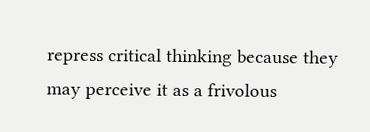repress critical thinking because they may perceive it as a frivolous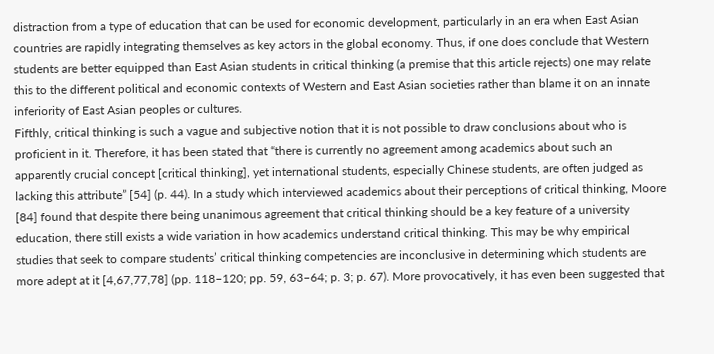distraction from a type of education that can be used for economic development, particularly in an era when East Asian countries are rapidly integrating themselves as key actors in the global economy. Thus, if one does conclude that Western students are better equipped than East Asian students in critical thinking (a premise that this article rejects) one may relate this to the different political and economic contexts of Western and East Asian societies rather than blame it on an innate inferiority of East Asian peoples or cultures.
Fifthly, critical thinking is such a vague and subjective notion that it is not possible to draw conclusions about who is proficient in it. Therefore, it has been stated that “there is currently no agreement among academics about such an apparently crucial concept [critical thinking], yet international students, especially Chinese students, are often judged as lacking this attribute” [54] (p. 44). In a study which interviewed academics about their perceptions of critical thinking, Moore [84] found that despite there being unanimous agreement that critical thinking should be a key feature of a university education, there still exists a wide variation in how academics understand critical thinking. This may be why empirical studies that seek to compare students’ critical thinking competencies are inconclusive in determining which students are more adept at it [4,67,77,78] (pp. 118–120; pp. 59, 63–64; p. 3; p. 67). More provocatively, it has even been suggested that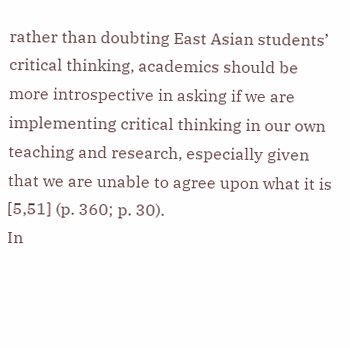rather than doubting East Asian students’ critical thinking, academics should be more introspective in asking if we are implementing critical thinking in our own teaching and research, especially given that we are unable to agree upon what it is [5,51] (p. 360; p. 30).
In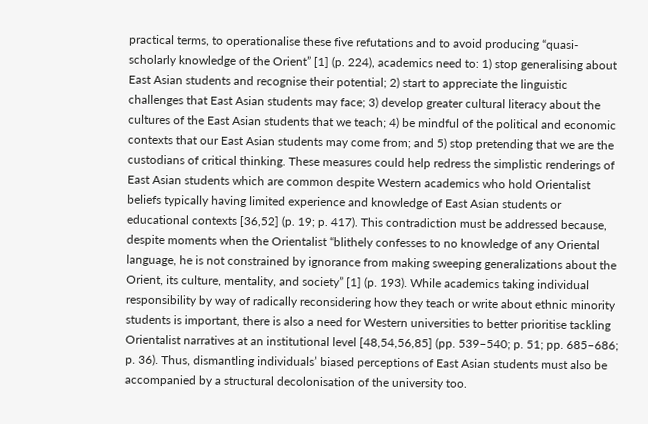practical terms, to operationalise these five refutations and to avoid producing “quasi-scholarly knowledge of the Orient” [1] (p. 224), academics need to: 1) stop generalising about East Asian students and recognise their potential; 2) start to appreciate the linguistic challenges that East Asian students may face; 3) develop greater cultural literacy about the cultures of the East Asian students that we teach; 4) be mindful of the political and economic contexts that our East Asian students may come from; and 5) stop pretending that we are the custodians of critical thinking. These measures could help redress the simplistic renderings of East Asian students which are common despite Western academics who hold Orientalist beliefs typically having limited experience and knowledge of East Asian students or educational contexts [36,52] (p. 19; p. 417). This contradiction must be addressed because, despite moments when the Orientalist “blithely confesses to no knowledge of any Oriental language, he is not constrained by ignorance from making sweeping generalizations about the Orient, its culture, mentality, and society” [1] (p. 193). While academics taking individual responsibility by way of radically reconsidering how they teach or write about ethnic minority students is important, there is also a need for Western universities to better prioritise tackling Orientalist narratives at an institutional level [48,54,56,85] (pp. 539–540; p. 51; pp. 685–686; p. 36). Thus, dismantling individuals’ biased perceptions of East Asian students must also be accompanied by a structural decolonisation of the university too.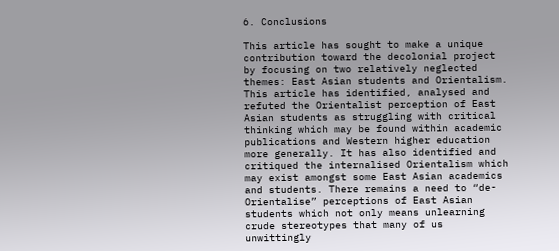6. Conclusions

This article has sought to make a unique contribution toward the decolonial project by focusing on two relatively neglected themes: East Asian students and Orientalism. This article has identified, analysed and refuted the Orientalist perception of East Asian students as struggling with critical thinking which may be found within academic publications and Western higher education more generally. It has also identified and critiqued the internalised Orientalism which may exist amongst some East Asian academics and students. There remains a need to “de-Orientalise” perceptions of East Asian students which not only means unlearning crude stereotypes that many of us unwittingly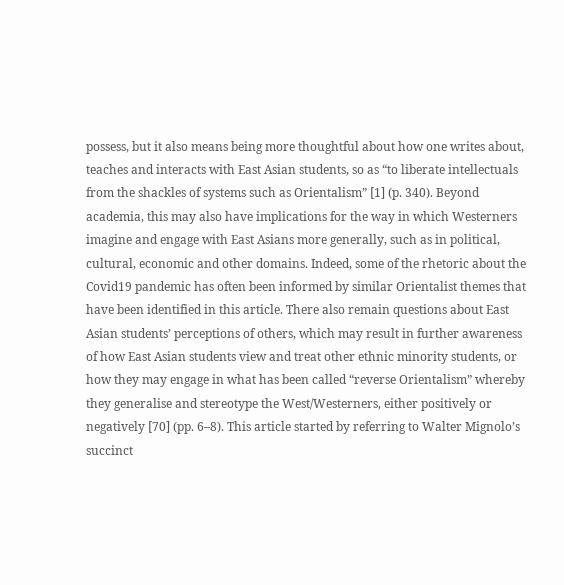possess, but it also means being more thoughtful about how one writes about, teaches and interacts with East Asian students, so as “to liberate intellectuals from the shackles of systems such as Orientalism” [1] (p. 340). Beyond academia, this may also have implications for the way in which Westerners imagine and engage with East Asians more generally, such as in political, cultural, economic and other domains. Indeed, some of the rhetoric about the Covid19 pandemic has often been informed by similar Orientalist themes that have been identified in this article. There also remain questions about East Asian students’ perceptions of others, which may result in further awareness of how East Asian students view and treat other ethnic minority students, or how they may engage in what has been called “reverse Orientalism” whereby they generalise and stereotype the West/Westerners, either positively or negatively [70] (pp. 6–8). This article started by referring to Walter Mignolo’s succinct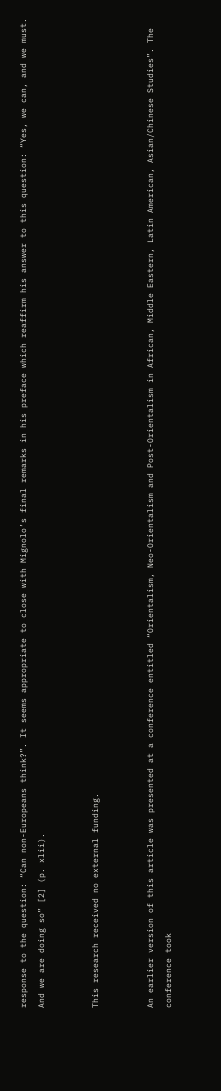response to the question: “Can non-Europeans think?”. It seems appropriate to close with Mignolo’s final remarks in his preface which reaffirm his answer to this question: “Yes, we can, and we must. And we are doing so” [2] (p. xlii).


This research received no external funding.


An earlier version of this article was presented at a conference entitled “Orientalism, Neo-Orientalism and Post-Orientalism in African, Middle Eastern, Latin American, Asian/Chinese Studies”. The conference took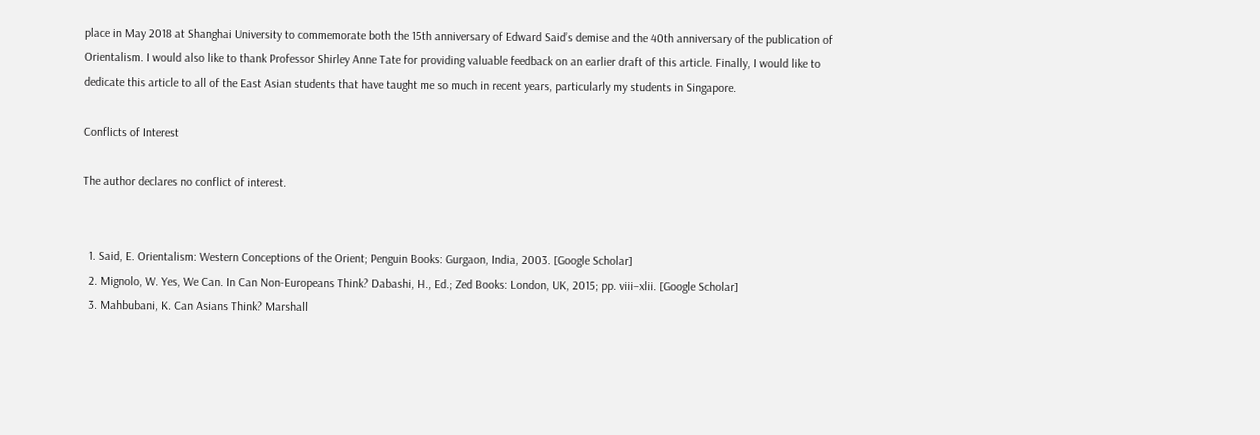place in May 2018 at Shanghai University to commemorate both the 15th anniversary of Edward Said’s demise and the 40th anniversary of the publication of Orientalism. I would also like to thank Professor Shirley Anne Tate for providing valuable feedback on an earlier draft of this article. Finally, I would like to dedicate this article to all of the East Asian students that have taught me so much in recent years, particularly my students in Singapore.

Conflicts of Interest

The author declares no conflict of interest.


  1. Said, E. Orientalism: Western Conceptions of the Orient; Penguin Books: Gurgaon, India, 2003. [Google Scholar]
  2. Mignolo, W. Yes, We Can. In Can Non-Europeans Think? Dabashi, H., Ed.; Zed Books: London, UK, 2015; pp. viii–xlii. [Google Scholar]
  3. Mahbubani, K. Can Asians Think? Marshall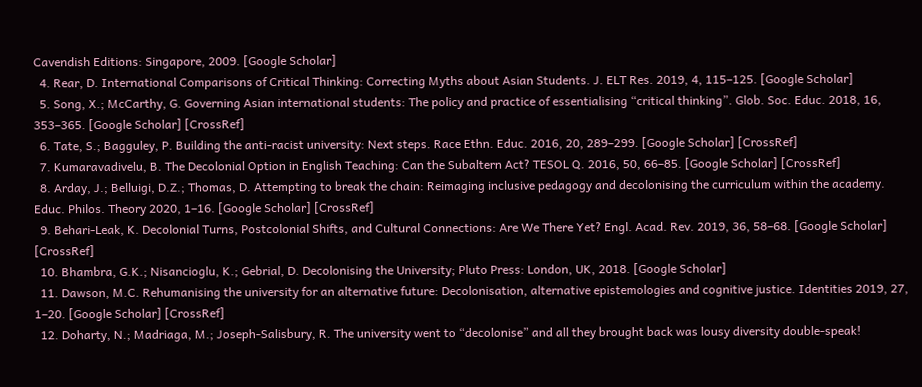Cavendish Editions: Singapore, 2009. [Google Scholar]
  4. Rear, D. International Comparisons of Critical Thinking: Correcting Myths about Asian Students. J. ELT Res. 2019, 4, 115–125. [Google Scholar]
  5. Song, X.; McCarthy, G. Governing Asian international students: The policy and practice of essentialising “critical thinking”. Glob. Soc. Educ. 2018, 16, 353–365. [Google Scholar] [CrossRef]
  6. Tate, S.; Bagguley, P. Building the anti-racist university: Next steps. Race Ethn. Educ. 2016, 20, 289–299. [Google Scholar] [CrossRef]
  7. Kumaravadivelu, B. The Decolonial Option in English Teaching: Can the Subaltern Act? TESOL Q. 2016, 50, 66–85. [Google Scholar] [CrossRef]
  8. Arday, J.; Belluigi, D.Z.; Thomas, D. Attempting to break the chain: Reimaging inclusive pedagogy and decolonising the curriculum within the academy. Educ. Philos. Theory 2020, 1–16. [Google Scholar] [CrossRef]
  9. Behari-Leak, K. Decolonial Turns, Postcolonial Shifts, and Cultural Connections: Are We There Yet? Engl. Acad. Rev. 2019, 36, 58–68. [Google Scholar] [CrossRef]
  10. Bhambra, G.K.; Nisancioglu, K.; Gebrial, D. Decolonising the University; Pluto Press: London, UK, 2018. [Google Scholar]
  11. Dawson, M.C. Rehumanising the university for an alternative future: Decolonisation, alternative epistemologies and cognitive justice. Identities 2019, 27, 1–20. [Google Scholar] [CrossRef]
  12. Doharty, N.; Madriaga, M.; Joseph-Salisbury, R. The university went to “decolonise” and all they brought back was lousy diversity double-speak!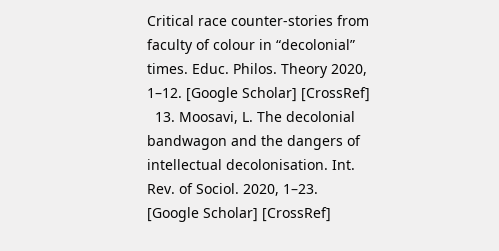Critical race counter-stories from faculty of colour in “decolonial” times. Educ. Philos. Theory 2020, 1–12. [Google Scholar] [CrossRef]
  13. Moosavi, L. The decolonial bandwagon and the dangers of intellectual decolonisation. Int. Rev. of Sociol. 2020, 1–23. [Google Scholar] [CrossRef]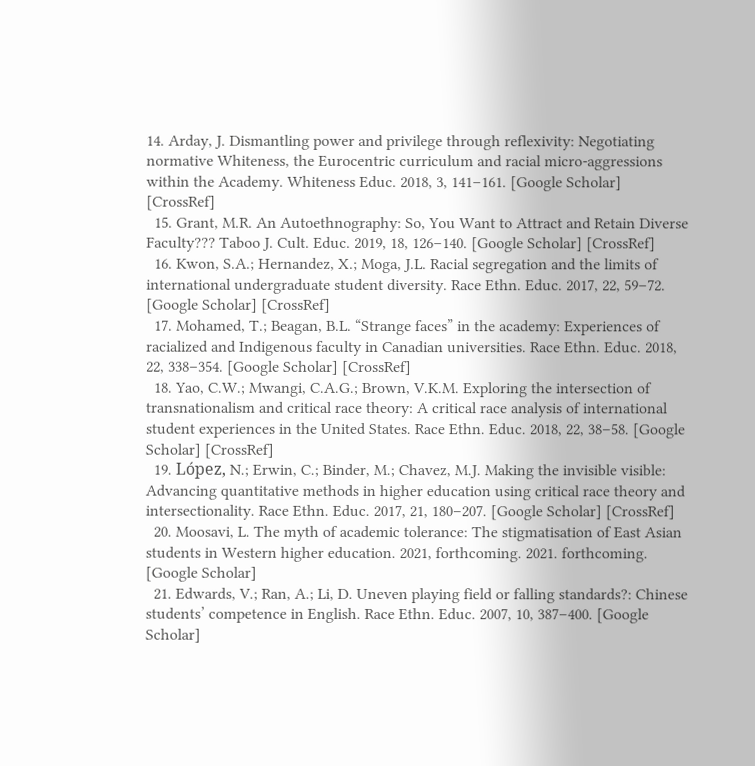14. Arday, J. Dismantling power and privilege through reflexivity: Negotiating normative Whiteness, the Eurocentric curriculum and racial micro-aggressions within the Academy. Whiteness Educ. 2018, 3, 141–161. [Google Scholar] [CrossRef]
  15. Grant, M.R. An Autoethnography: So, You Want to Attract and Retain Diverse Faculty??? Taboo J. Cult. Educ. 2019, 18, 126–140. [Google Scholar] [CrossRef]
  16. Kwon, S.A.; Hernandez, X.; Moga, J.L. Racial segregation and the limits of international undergraduate student diversity. Race Ethn. Educ. 2017, 22, 59–72. [Google Scholar] [CrossRef]
  17. Mohamed, T.; Beagan, B.L. “Strange faces” in the academy: Experiences of racialized and Indigenous faculty in Canadian universities. Race Ethn. Educ. 2018, 22, 338–354. [Google Scholar] [CrossRef]
  18. Yao, C.W.; Mwangi, C.A.G.; Brown, V.K.M. Exploring the intersection of transnationalism and critical race theory: A critical race analysis of international student experiences in the United States. Race Ethn. Educ. 2018, 22, 38–58. [Google Scholar] [CrossRef]
  19. López, N.; Erwin, C.; Binder, M.; Chavez, M.J. Making the invisible visible: Advancing quantitative methods in higher education using critical race theory and intersectionality. Race Ethn. Educ. 2017, 21, 180–207. [Google Scholar] [CrossRef]
  20. Moosavi, L. The myth of academic tolerance: The stigmatisation of East Asian students in Western higher education. 2021, forthcoming. 2021. forthcoming. [Google Scholar]
  21. Edwards, V.; Ran, A.; Li, D. Uneven playing field or falling standards?: Chinese students’ competence in English. Race Ethn. Educ. 2007, 10, 387–400. [Google Scholar]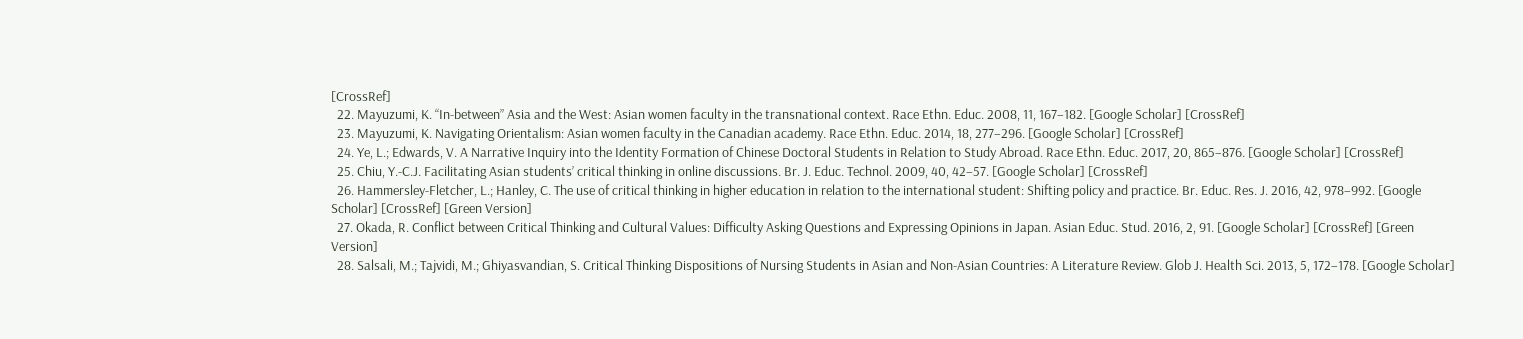[CrossRef]
  22. Mayuzumi, K. “In-between” Asia and the West: Asian women faculty in the transnational context. Race Ethn. Educ. 2008, 11, 167–182. [Google Scholar] [CrossRef]
  23. Mayuzumi, K. Navigating Orientalism: Asian women faculty in the Canadian academy. Race Ethn. Educ. 2014, 18, 277–296. [Google Scholar] [CrossRef]
  24. Ye, L.; Edwards, V. A Narrative Inquiry into the Identity Formation of Chinese Doctoral Students in Relation to Study Abroad. Race Ethn. Educ. 2017, 20, 865–876. [Google Scholar] [CrossRef]
  25. Chiu, Y.-C.J. Facilitating Asian students’ critical thinking in online discussions. Br. J. Educ. Technol. 2009, 40, 42–57. [Google Scholar] [CrossRef]
  26. Hammersley-Fletcher, L.; Hanley, C. The use of critical thinking in higher education in relation to the international student: Shifting policy and practice. Br. Educ. Res. J. 2016, 42, 978–992. [Google Scholar] [CrossRef] [Green Version]
  27. Okada, R. Conflict between Critical Thinking and Cultural Values: Difficulty Asking Questions and Expressing Opinions in Japan. Asian Educ. Stud. 2016, 2, 91. [Google Scholar] [CrossRef] [Green Version]
  28. Salsali, M.; Tajvidi, M.; Ghiyasvandian, S. Critical Thinking Dispositions of Nursing Students in Asian and Non-Asian Countries: A Literature Review. Glob J. Health Sci. 2013, 5, 172–178. [Google Scholar]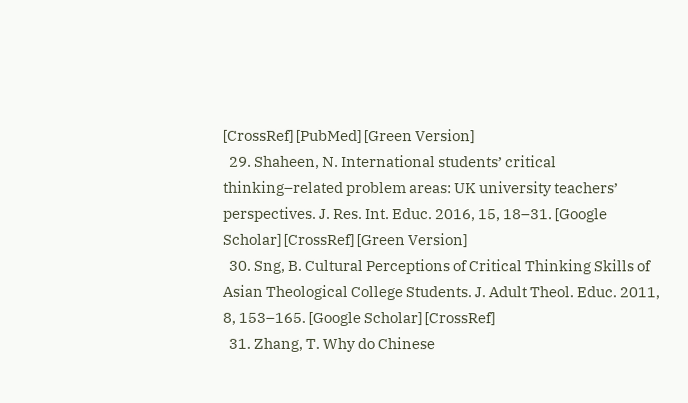[CrossRef] [PubMed] [Green Version]
  29. Shaheen, N. International students’ critical thinking–related problem areas: UK university teachers’ perspectives. J. Res. Int. Educ. 2016, 15, 18–31. [Google Scholar] [CrossRef] [Green Version]
  30. Sng, B. Cultural Perceptions of Critical Thinking Skills of Asian Theological College Students. J. Adult Theol. Educ. 2011, 8, 153–165. [Google Scholar] [CrossRef]
  31. Zhang, T. Why do Chinese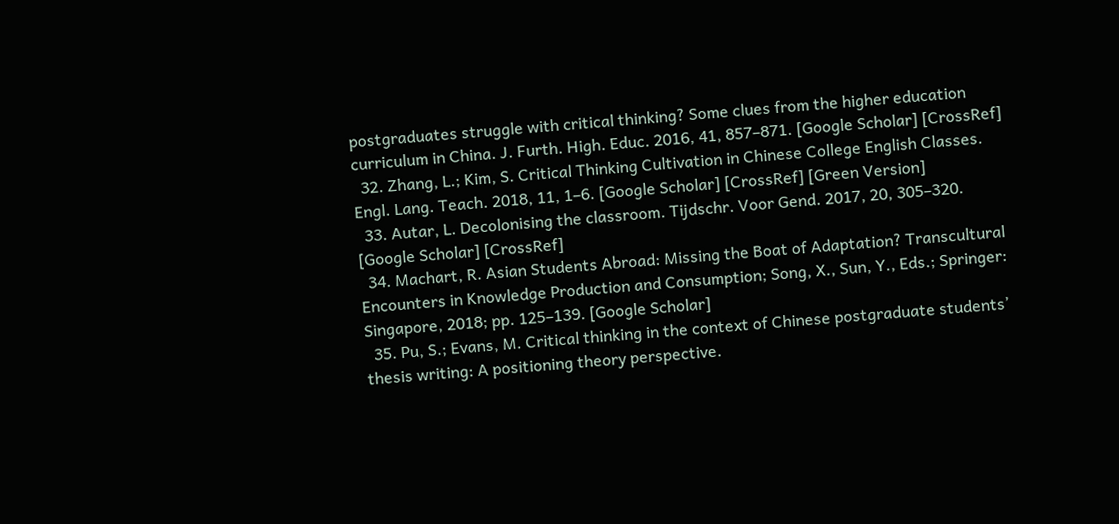postgraduates struggle with critical thinking? Some clues from the higher education curriculum in China. J. Furth. High. Educ. 2016, 41, 857–871. [Google Scholar] [CrossRef]
  32. Zhang, L.; Kim, S. Critical Thinking Cultivation in Chinese College English Classes. Engl. Lang. Teach. 2018, 11, 1–6. [Google Scholar] [CrossRef] [Green Version]
  33. Autar, L. Decolonising the classroom. Tijdschr. Voor Gend. 2017, 20, 305–320. [Google Scholar] [CrossRef]
  34. Machart, R. Asian Students Abroad: Missing the Boat of Adaptation? Transcultural Encounters in Knowledge Production and Consumption; Song, X., Sun, Y., Eds.; Springer: Singapore, 2018; pp. 125–139. [Google Scholar]
  35. Pu, S.; Evans, M. Critical thinking in the context of Chinese postgraduate students’ thesis writing: A positioning theory perspective.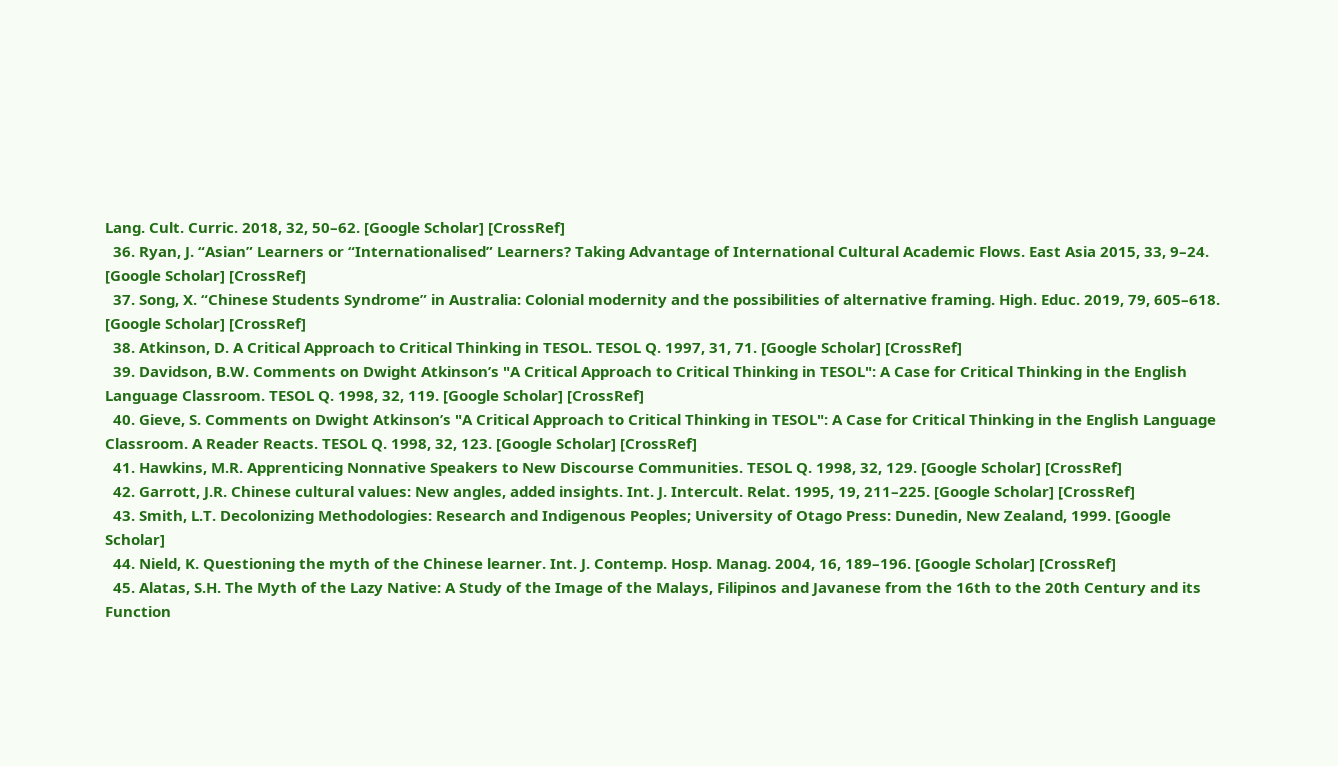Lang. Cult. Curric. 2018, 32, 50–62. [Google Scholar] [CrossRef]
  36. Ryan, J. “Asian” Learners or “Internationalised” Learners? Taking Advantage of International Cultural Academic Flows. East Asia 2015, 33, 9–24. [Google Scholar] [CrossRef]
  37. Song, X. “Chinese Students Syndrome” in Australia: Colonial modernity and the possibilities of alternative framing. High. Educ. 2019, 79, 605–618. [Google Scholar] [CrossRef]
  38. Atkinson, D. A Critical Approach to Critical Thinking in TESOL. TESOL Q. 1997, 31, 71. [Google Scholar] [CrossRef]
  39. Davidson, B.W. Comments on Dwight Atkinson’s "A Critical Approach to Critical Thinking in TESOL": A Case for Critical Thinking in the English Language Classroom. TESOL Q. 1998, 32, 119. [Google Scholar] [CrossRef]
  40. Gieve, S. Comments on Dwight Atkinson’s "A Critical Approach to Critical Thinking in TESOL": A Case for Critical Thinking in the English Language Classroom. A Reader Reacts. TESOL Q. 1998, 32, 123. [Google Scholar] [CrossRef]
  41. Hawkins, M.R. Apprenticing Nonnative Speakers to New Discourse Communities. TESOL Q. 1998, 32, 129. [Google Scholar] [CrossRef]
  42. Garrott, J.R. Chinese cultural values: New angles, added insights. Int. J. Intercult. Relat. 1995, 19, 211–225. [Google Scholar] [CrossRef]
  43. Smith, L.T. Decolonizing Methodologies: Research and Indigenous Peoples; University of Otago Press: Dunedin, New Zealand, 1999. [Google Scholar]
  44. Nield, K. Questioning the myth of the Chinese learner. Int. J. Contemp. Hosp. Manag. 2004, 16, 189–196. [Google Scholar] [CrossRef]
  45. Alatas, S.H. The Myth of the Lazy Native: A Study of the Image of the Malays, Filipinos and Javanese from the 16th to the 20th Century and its Function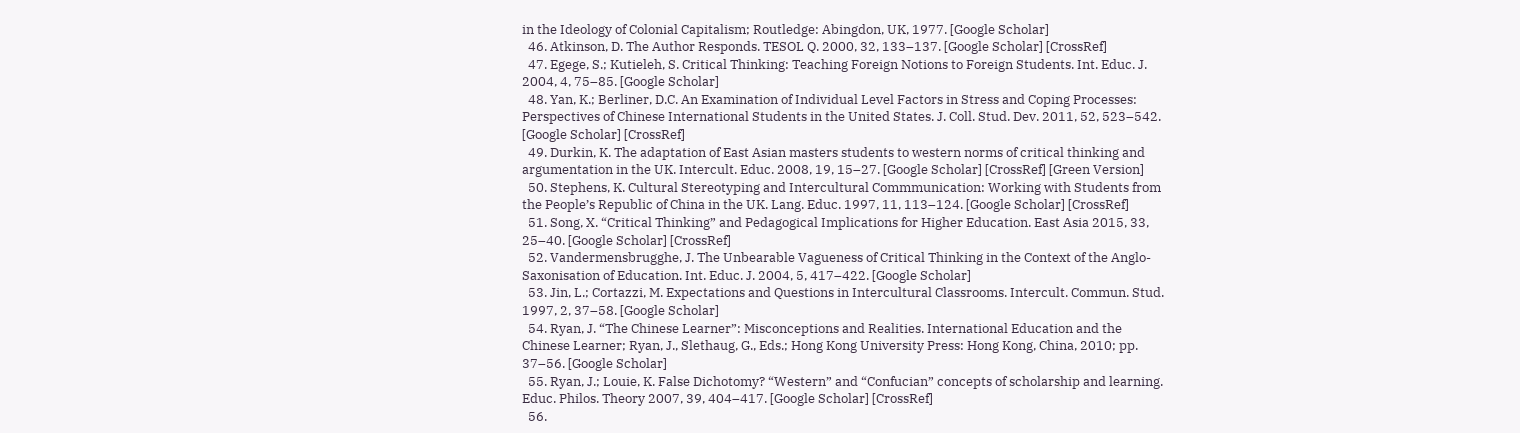in the Ideology of Colonial Capitalism; Routledge: Abingdon, UK, 1977. [Google Scholar]
  46. Atkinson, D. The Author Responds. TESOL Q. 2000, 32, 133–137. [Google Scholar] [CrossRef]
  47. Egege, S.; Kutieleh, S. Critical Thinking: Teaching Foreign Notions to Foreign Students. Int. Educ. J. 2004, 4, 75–85. [Google Scholar]
  48. Yan, K.; Berliner, D.C. An Examination of Individual Level Factors in Stress and Coping Processes: Perspectives of Chinese International Students in the United States. J. Coll. Stud. Dev. 2011, 52, 523–542. [Google Scholar] [CrossRef]
  49. Durkin, K. The adaptation of East Asian masters students to western norms of critical thinking and argumentation in the UK. Intercult. Educ. 2008, 19, 15–27. [Google Scholar] [CrossRef] [Green Version]
  50. Stephens, K. Cultural Stereotyping and Intercultural Commmunication: Working with Students from the People’s Republic of China in the UK. Lang. Educ. 1997, 11, 113–124. [Google Scholar] [CrossRef]
  51. Song, X. “Critical Thinking” and Pedagogical Implications for Higher Education. East Asia 2015, 33, 25–40. [Google Scholar] [CrossRef]
  52. Vandermensbrugghe, J. The Unbearable Vagueness of Critical Thinking in the Context of the Anglo-Saxonisation of Education. Int. Educ. J. 2004, 5, 417–422. [Google Scholar]
  53. Jin, L.; Cortazzi, M. Expectations and Questions in Intercultural Classrooms. Intercult. Commun. Stud. 1997, 2, 37–58. [Google Scholar]
  54. Ryan, J. “The Chinese Learner”: Misconceptions and Realities. International Education and the Chinese Learner; Ryan, J., Slethaug, G., Eds.; Hong Kong University Press: Hong Kong, China, 2010; pp. 37–56. [Google Scholar]
  55. Ryan, J.; Louie, K. False Dichotomy? “Western” and “Confucian” concepts of scholarship and learning. Educ. Philos. Theory 2007, 39, 404–417. [Google Scholar] [CrossRef]
  56.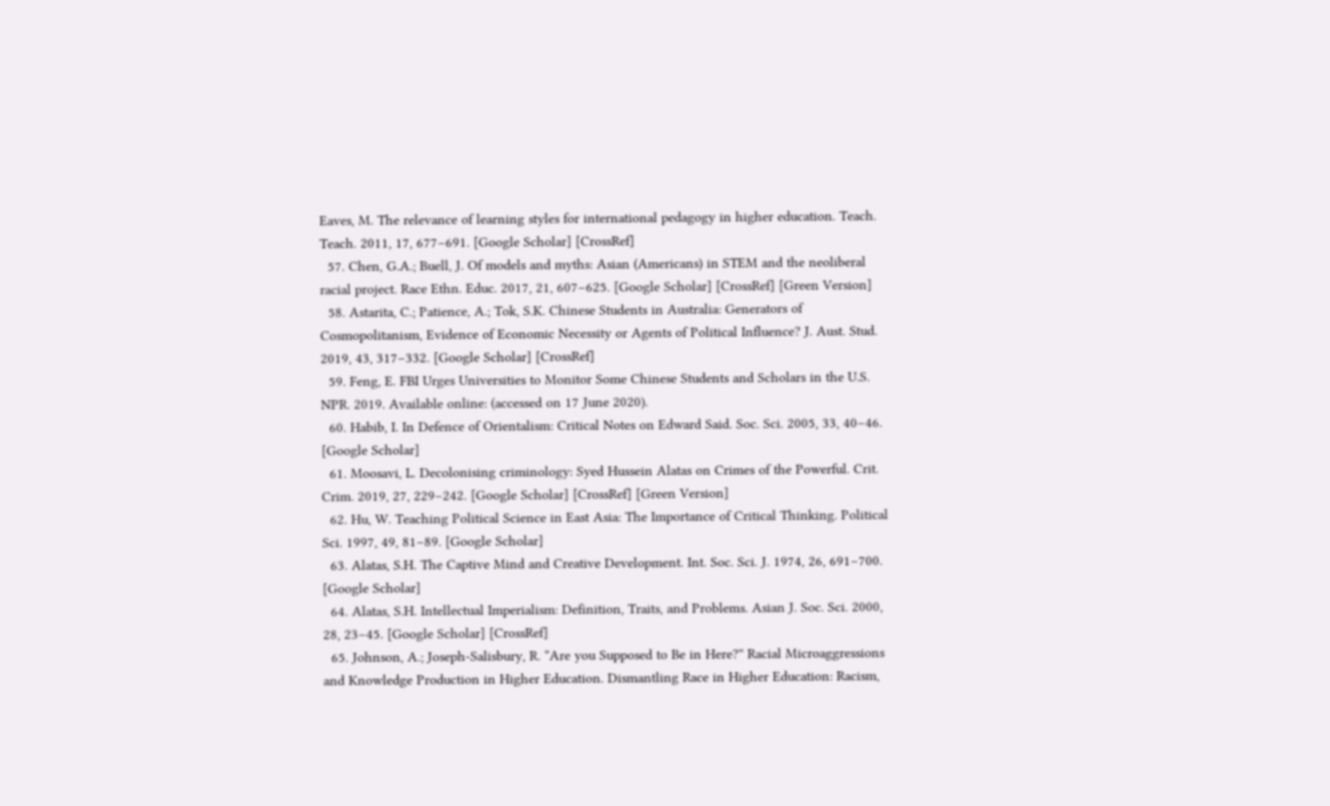Eaves, M. The relevance of learning styles for international pedagogy in higher education. Teach. Teach. 2011, 17, 677–691. [Google Scholar] [CrossRef]
  57. Chen, G.A.; Buell, J. Of models and myths: Asian (Americans) in STEM and the neoliberal racial project. Race Ethn. Educ. 2017, 21, 607–625. [Google Scholar] [CrossRef] [Green Version]
  58. Astarita, C.; Patience, A.; Tok, S.K. Chinese Students in Australia: Generators of Cosmopolitanism, Evidence of Economic Necessity or Agents of Political Influence? J. Aust. Stud. 2019, 43, 317–332. [Google Scholar] [CrossRef]
  59. Feng, E. FBI Urges Universities to Monitor Some Chinese Students and Scholars in the U.S. NPR. 2019. Available online: (accessed on 17 June 2020).
  60. Habib, I. In Defence of Orientalism: Critical Notes on Edward Said. Soc. Sci. 2005, 33, 40–46. [Google Scholar]
  61. Moosavi, L. Decolonising criminology: Syed Hussein Alatas on Crimes of the Powerful. Crit. Crim. 2019, 27, 229–242. [Google Scholar] [CrossRef] [Green Version]
  62. Hu, W. Teaching Political Science in East Asia: The Importance of Critical Thinking. Political Sci. 1997, 49, 81–89. [Google Scholar]
  63. Alatas, S.H. The Captive Mind and Creative Development. Int. Soc. Sci. J. 1974, 26, 691–700. [Google Scholar]
  64. Alatas, S.H. Intellectual Imperialism: Definition, Traits, and Problems. Asian J. Soc. Sci. 2000, 28, 23–45. [Google Scholar] [CrossRef]
  65. Johnson, A.; Joseph-Salisbury, R. “Are you Supposed to Be in Here?” Racial Microaggressions and Knowledge Production in Higher Education. Dismantling Race in Higher Education: Racism,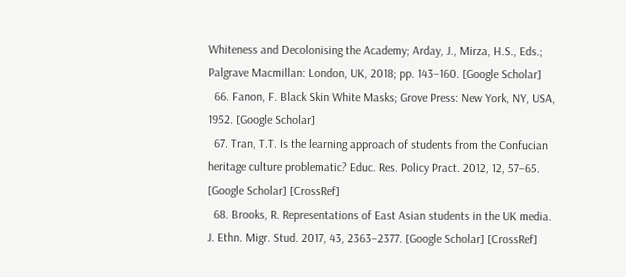Whiteness and Decolonising the Academy; Arday, J., Mirza, H.S., Eds.; Palgrave Macmillan: London, UK, 2018; pp. 143–160. [Google Scholar]
  66. Fanon, F. Black Skin White Masks; Grove Press: New York, NY, USA, 1952. [Google Scholar]
  67. Tran, T.T. Is the learning approach of students from the Confucian heritage culture problematic? Educ. Res. Policy Pract. 2012, 12, 57–65. [Google Scholar] [CrossRef]
  68. Brooks, R. Representations of East Asian students in the UK media. J. Ethn. Migr. Stud. 2017, 43, 2363–2377. [Google Scholar] [CrossRef]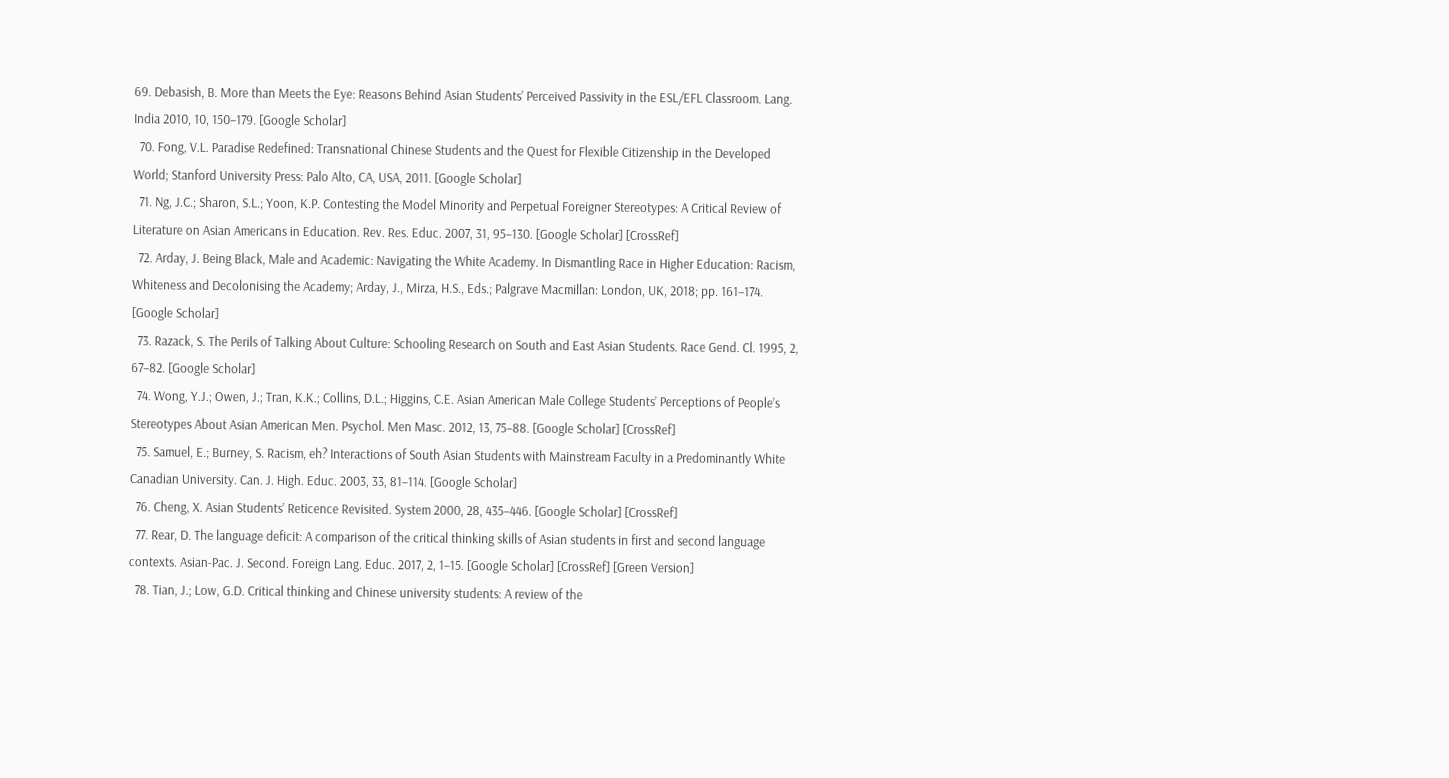69. Debasish, B. More than Meets the Eye: Reasons Behind Asian Students’ Perceived Passivity in the ESL/EFL Classroom. Lang. India 2010, 10, 150–179. [Google Scholar]
  70. Fong, V.L. Paradise Redefined: Transnational Chinese Students and the Quest for Flexible Citizenship in the Developed World; Stanford University Press: Palo Alto, CA, USA, 2011. [Google Scholar]
  71. Ng, J.C.; Sharon, S.L.; Yoon, K.P. Contesting the Model Minority and Perpetual Foreigner Stereotypes: A Critical Review of Literature on Asian Americans in Education. Rev. Res. Educ. 2007, 31, 95–130. [Google Scholar] [CrossRef]
  72. Arday, J. Being Black, Male and Academic: Navigating the White Academy. In Dismantling Race in Higher Education: Racism, Whiteness and Decolonising the Academy; Arday, J., Mirza, H.S., Eds.; Palgrave Macmillan: London, UK, 2018; pp. 161–174. [Google Scholar]
  73. Razack, S. The Perils of Talking About Culture: Schooling Research on South and East Asian Students. Race Gend. Cl. 1995, 2, 67–82. [Google Scholar]
  74. Wong, Y.J.; Owen, J.; Tran, K.K.; Collins, D.L.; Higgins, C.E. Asian American Male College Students’ Perceptions of People’s Stereotypes About Asian American Men. Psychol. Men Masc. 2012, 13, 75–88. [Google Scholar] [CrossRef]
  75. Samuel, E.; Burney, S. Racism, eh? Interactions of South Asian Students with Mainstream Faculty in a Predominantly White Canadian University. Can. J. High. Educ. 2003, 33, 81–114. [Google Scholar]
  76. Cheng, X. Asian Students’ Reticence Revisited. System 2000, 28, 435–446. [Google Scholar] [CrossRef]
  77. Rear, D. The language deficit: A comparison of the critical thinking skills of Asian students in first and second language contexts. Asian-Pac. J. Second. Foreign Lang. Educ. 2017, 2, 1–15. [Google Scholar] [CrossRef] [Green Version]
  78. Tian, J.; Low, G.D. Critical thinking and Chinese university students: A review of the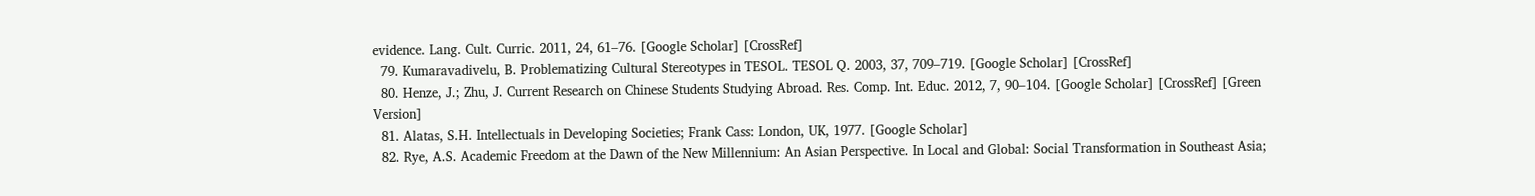evidence. Lang. Cult. Curric. 2011, 24, 61–76. [Google Scholar] [CrossRef]
  79. Kumaravadivelu, B. Problematizing Cultural Stereotypes in TESOL. TESOL Q. 2003, 37, 709–719. [Google Scholar] [CrossRef]
  80. Henze, J.; Zhu, J. Current Research on Chinese Students Studying Abroad. Res. Comp. Int. Educ. 2012, 7, 90–104. [Google Scholar] [CrossRef] [Green Version]
  81. Alatas, S.H. Intellectuals in Developing Societies; Frank Cass: London, UK, 1977. [Google Scholar]
  82. Rye, A.S. Academic Freedom at the Dawn of the New Millennium: An Asian Perspective. In Local and Global: Social Transformation in Southeast Asia;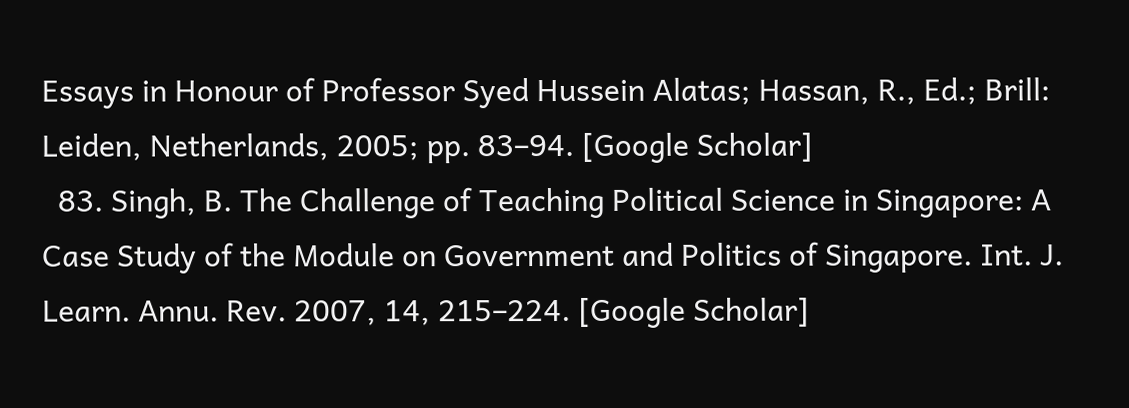Essays in Honour of Professor Syed Hussein Alatas; Hassan, R., Ed.; Brill: Leiden, Netherlands, 2005; pp. 83–94. [Google Scholar]
  83. Singh, B. The Challenge of Teaching Political Science in Singapore: A Case Study of the Module on Government and Politics of Singapore. Int. J. Learn. Annu. Rev. 2007, 14, 215–224. [Google Scholar]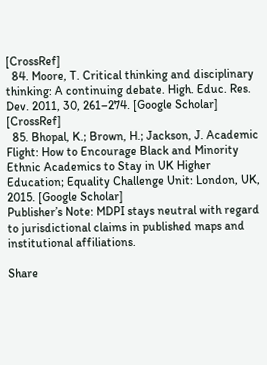[CrossRef]
  84. Moore, T. Critical thinking and disciplinary thinking: A continuing debate. High. Educ. Res. Dev. 2011, 30, 261–274. [Google Scholar] [CrossRef]
  85. Bhopal, K.; Brown, H.; Jackson, J. Academic Flight: How to Encourage Black and Minority Ethnic Academics to Stay in UK Higher Education; Equality Challenge Unit: London, UK, 2015. [Google Scholar]
Publisher’s Note: MDPI stays neutral with regard to jurisdictional claims in published maps and institutional affiliations.

Share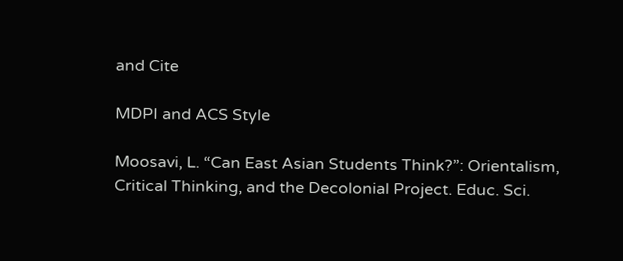and Cite

MDPI and ACS Style

Moosavi, L. “Can East Asian Students Think?”: Orientalism, Critical Thinking, and the Decolonial Project. Educ. Sci.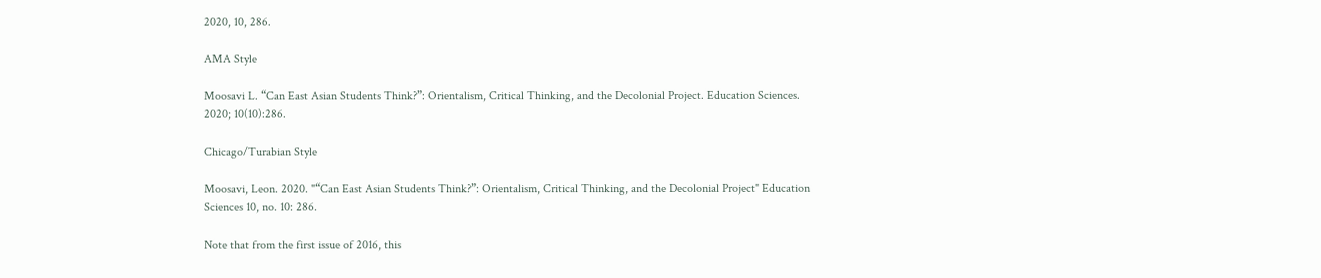2020, 10, 286.

AMA Style

Moosavi L. “Can East Asian Students Think?”: Orientalism, Critical Thinking, and the Decolonial Project. Education Sciences. 2020; 10(10):286.

Chicago/Turabian Style

Moosavi, Leon. 2020. "“Can East Asian Students Think?”: Orientalism, Critical Thinking, and the Decolonial Project" Education Sciences 10, no. 10: 286.

Note that from the first issue of 2016, this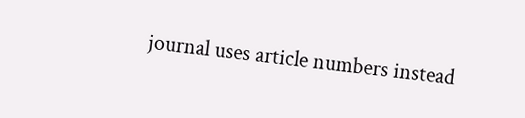journal uses article numbers instead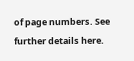of page numbers. See further details here.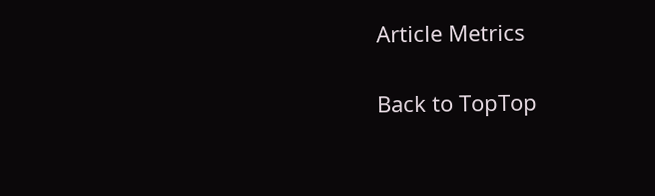Article Metrics

Back to TopTop